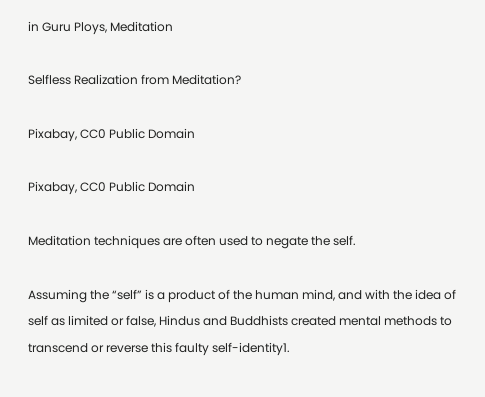in Guru Ploys, Meditation

Selfless Realization from Meditation?

Pixabay, CC0 Public Domain

Pixabay, CC0 Public Domain

Meditation techniques are often used to negate the self.

Assuming the “self” is a product of the human mind, and with the idea of self as limited or false, Hindus and Buddhists created mental methods to transcend or reverse this faulty self-identity1.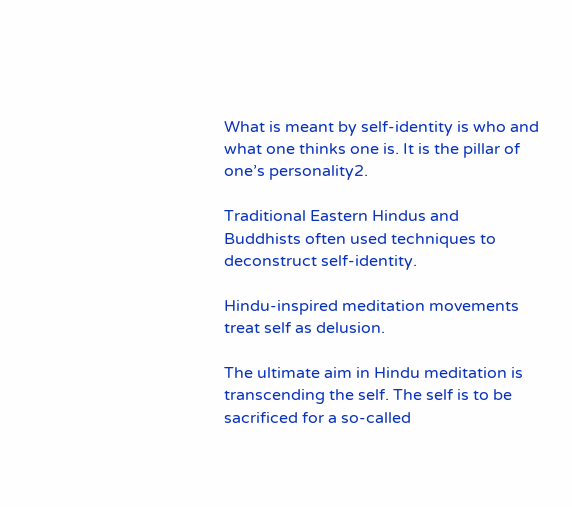What is meant by self-identity is who and what one thinks one is. It is the pillar of one’s personality2.

Traditional Eastern Hindus and Buddhists often used techniques to deconstruct self-identity.

Hindu-inspired meditation movements treat self as delusion.

The ultimate aim in Hindu meditation is transcending the self. The self is to be sacrificed for a so-called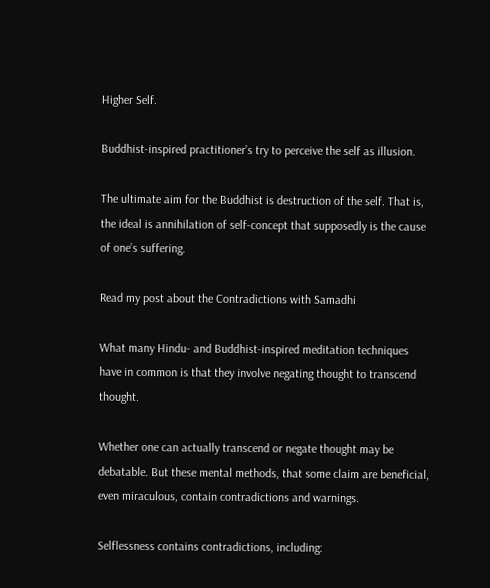Higher Self.

Buddhist-inspired practitioner’s try to perceive the self as illusion.

The ultimate aim for the Buddhist is destruction of the self. That is, the ideal is annihilation of self-concept that supposedly is the cause of one’s suffering.

Read my post about the Contradictions with Samadhi

What many Hindu- and Buddhist-inspired meditation techniques have in common is that they involve negating thought to transcend thought.

Whether one can actually transcend or negate thought may be debatable. But these mental methods, that some claim are beneficial, even miraculous, contain contradictions and warnings.

Selflessness contains contradictions, including: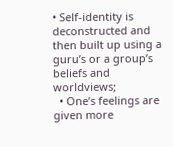• Self-identity is deconstructed and then built up using a guru’s or a group’s beliefs and worldviews;
  • One’s feelings are given more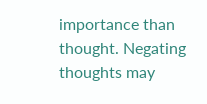importance than thought. Negating thoughts may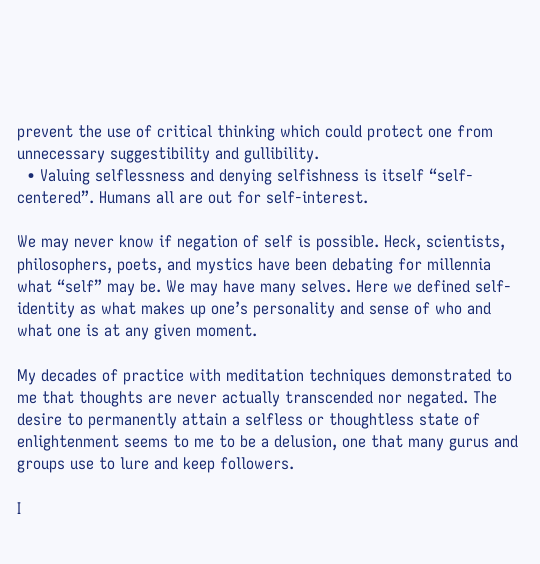prevent the use of critical thinking which could protect one from unnecessary suggestibility and gullibility.
  • Valuing selflessness and denying selfishness is itself “self-centered”. Humans all are out for self-interest.

We may never know if negation of self is possible. Heck, scientists, philosophers, poets, and mystics have been debating for millennia what “self” may be. We may have many selves. Here we defined self-identity as what makes up one’s personality and sense of who and what one is at any given moment.

My decades of practice with meditation techniques demonstrated to me that thoughts are never actually transcended nor negated. The desire to permanently attain a selfless or thoughtless state of enlightenment seems to me to be a delusion, one that many gurus and groups use to lure and keep followers.

I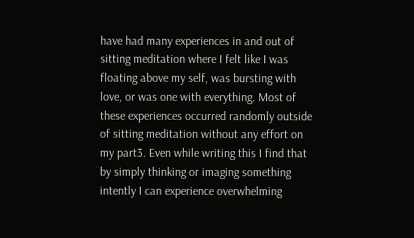have had many experiences in and out of sitting meditation where I felt like I was floating above my self, was bursting with love, or was one with everything. Most of these experiences occurred randomly outside of sitting meditation without any effort on my part3. Even while writing this I find that by simply thinking or imaging something intently I can experience overwhelming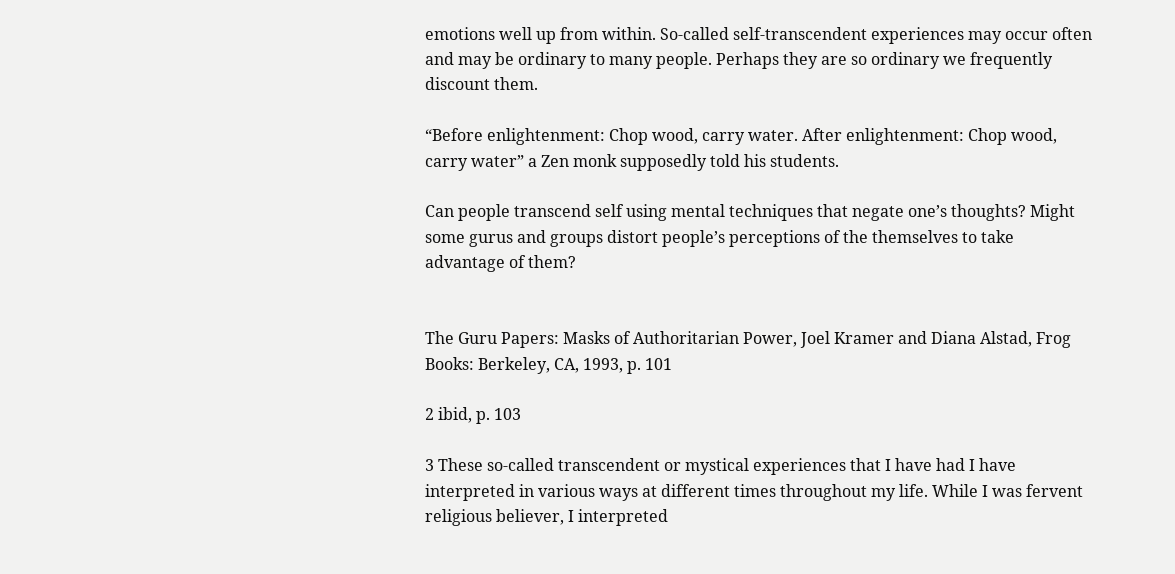emotions well up from within. So-called self-transcendent experiences may occur often and may be ordinary to many people. Perhaps they are so ordinary we frequently discount them.

“Before enlightenment: Chop wood, carry water. After enlightenment: Chop wood, carry water” a Zen monk supposedly told his students.

Can people transcend self using mental techniques that negate one’s thoughts? Might some gurus and groups distort people’s perceptions of the themselves to take advantage of them?


The Guru Papers: Masks of Authoritarian Power, Joel Kramer and Diana Alstad, Frog Books: Berkeley, CA, 1993, p. 101

2 ibid, p. 103

3 These so-called transcendent or mystical experiences that I have had I have interpreted in various ways at different times throughout my life. While I was fervent religious believer, I interpreted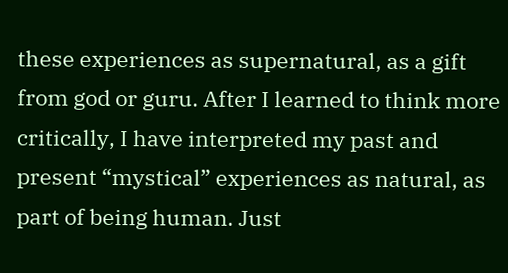these experiences as supernatural, as a gift from god or guru. After I learned to think more critically, I have interpreted my past and present “mystical” experiences as natural, as part of being human. Just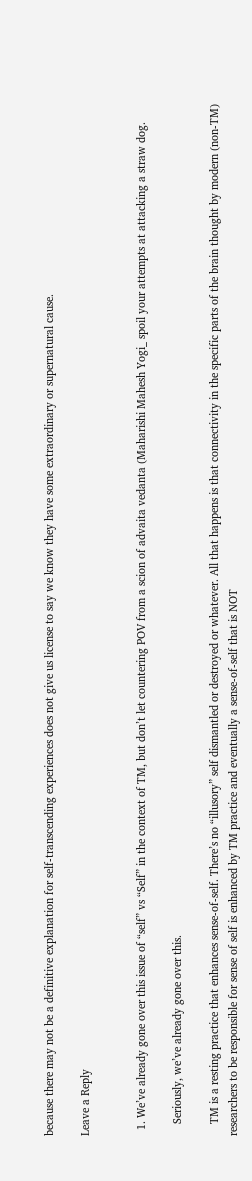because there may not be a definitive explanation for self-transcending experiences does not give us license to say we know they have some extraordinary or supernatural cause.

Leave a Reply


  1. We’ve already gone over this issue of “self” vs “Self” in the context of TM, but don’t let countering POV from a scion of advaita vedanta (Maharishi Mahesh Yogi_ spoil your attempts at attacking a straw dog.

    Seriously, we’ve already gone over this.

    TM is a resting practice that enhances sense-of-self. There’s no “illusory” self dismantled or destroyed or whatever. All that happens is that connectivity in the specific parts of the brain thought by modern (non-TM) researchers to be responsible for sense of self is enhanced by TM practice and eventually a sense-of-self that is NOT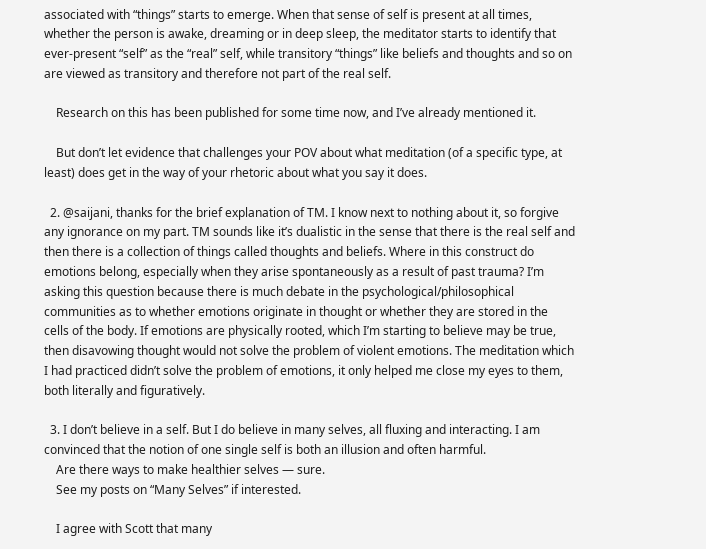associated with “things” starts to emerge. When that sense of self is present at all times, whether the person is awake, dreaming or in deep sleep, the meditator starts to identify that ever-present “self” as the “real” self, while transitory “things” like beliefs and thoughts and so on are viewed as transitory and therefore not part of the real self.

    Research on this has been published for some time now, and I’ve already mentioned it.

    But don’t let evidence that challenges your POV about what meditation (of a specific type, at least) does get in the way of your rhetoric about what you say it does.

  2. @saijani, thanks for the brief explanation of TM. I know next to nothing about it, so forgive any ignorance on my part. TM sounds like it’s dualistic in the sense that there is the real self and then there is a collection of things called thoughts and beliefs. Where in this construct do emotions belong, especially when they arise spontaneously as a result of past trauma? I’m asking this question because there is much debate in the psychological/philosophical communities as to whether emotions originate in thought or whether they are stored in the cells of the body. If emotions are physically rooted, which I’m starting to believe may be true, then disavowing thought would not solve the problem of violent emotions. The meditation which I had practiced didn’t solve the problem of emotions, it only helped me close my eyes to them, both literally and figuratively.

  3. I don’t believe in a self. But I do believe in many selves, all fluxing and interacting. I am convinced that the notion of one single self is both an illusion and often harmful.
    Are there ways to make healthier selves — sure.
    See my posts on “Many Selves” if interested.

    I agree with Scott that many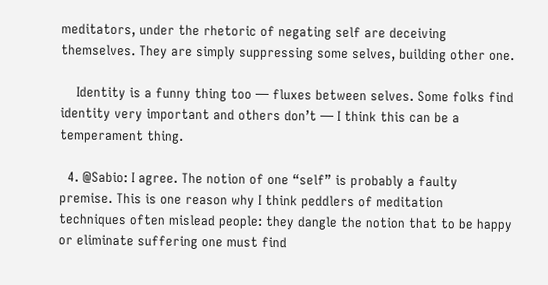meditators, under the rhetoric of negating self are deceiving themselves. They are simply suppressing some selves, building other one.

    Identity is a funny thing too — fluxes between selves. Some folks find identity very important and others don’t — I think this can be a temperament thing.

  4. @Sabio: I agree. The notion of one “self” is probably a faulty premise. This is one reason why I think peddlers of meditation techniques often mislead people: they dangle the notion that to be happy or eliminate suffering one must find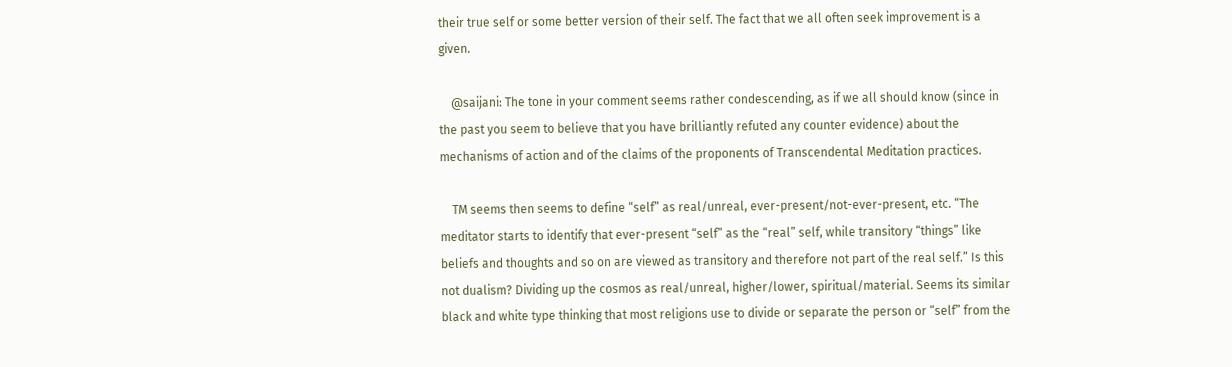their true self or some better version of their self. The fact that we all often seek improvement is a given.

    @saijani: The tone in your comment seems rather condescending, as if we all should know (since in the past you seem to believe that you have brilliantly refuted any counter evidence) about the mechanisms of action and of the claims of the proponents of Transcendental Meditation practices.

    TM seems then seems to define “self” as real/unreal, ever-present/not-ever-present, etc. “The meditator starts to identify that ever-present “self” as the “real” self, while transitory “things” like beliefs and thoughts and so on are viewed as transitory and therefore not part of the real self.” Is this not dualism? Dividing up the cosmos as real/unreal, higher/lower, spiritual/material. Seems its similar black and white type thinking that most religions use to divide or separate the person or “self” from the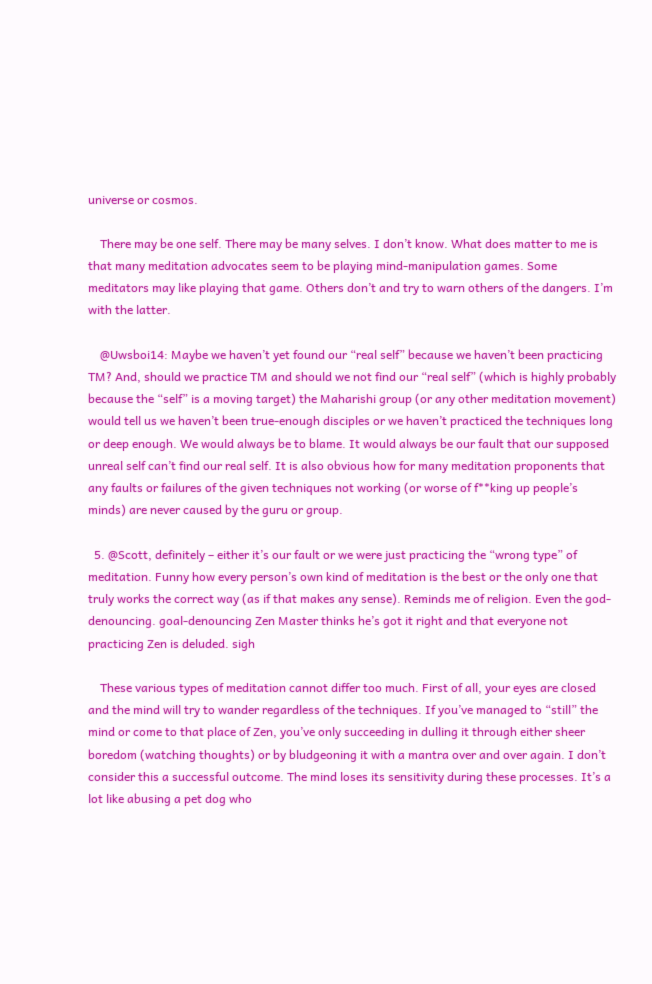universe or cosmos.

    There may be one self. There may be many selves. I don’t know. What does matter to me is that many meditation advocates seem to be playing mind-manipulation games. Some meditators may like playing that game. Others don’t and try to warn others of the dangers. I’m with the latter.

    @Uwsboi14: Maybe we haven’t yet found our “real self” because we haven’t been practicing TM? And, should we practice TM and should we not find our “real self” (which is highly probably because the “self” is a moving target) the Maharishi group (or any other meditation movement) would tell us we haven’t been true-enough disciples or we haven’t practiced the techniques long or deep enough. We would always be to blame. It would always be our fault that our supposed unreal self can’t find our real self. It is also obvious how for many meditation proponents that any faults or failures of the given techniques not working (or worse of f**king up people’s minds) are never caused by the guru or group.

  5. @Scott, definitely – either it’s our fault or we were just practicing the “wrong type” of meditation. Funny how every person’s own kind of meditation is the best or the only one that truly works the correct way (as if that makes any sense). Reminds me of religion. Even the god-denouncing. goal-denouncing Zen Master thinks he’s got it right and that everyone not practicing Zen is deluded. sigh

    These various types of meditation cannot differ too much. First of all, your eyes are closed and the mind will try to wander regardless of the techniques. If you’ve managed to “still” the mind or come to that place of Zen, you’ve only succeeding in dulling it through either sheer boredom (watching thoughts) or by bludgeoning it with a mantra over and over again. I don’t consider this a successful outcome. The mind loses its sensitivity during these processes. It’s a lot like abusing a pet dog who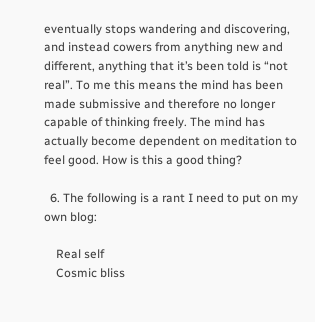eventually stops wandering and discovering, and instead cowers from anything new and different, anything that it’s been told is “not real”. To me this means the mind has been made submissive and therefore no longer capable of thinking freely. The mind has actually become dependent on meditation to feel good. How is this a good thing?

  6. The following is a rant I need to put on my own blog:

    Real self
    Cosmic bliss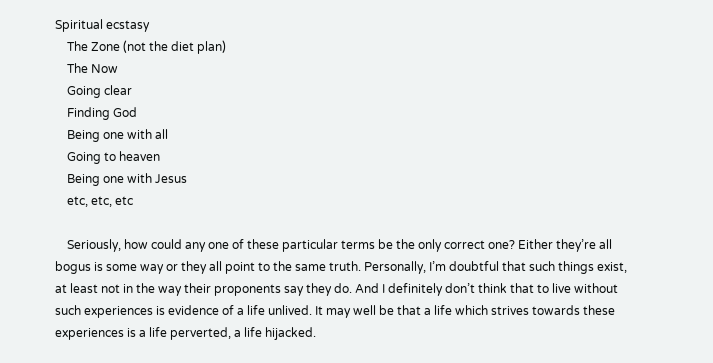Spiritual ecstasy
    The Zone (not the diet plan)
    The Now
    Going clear
    Finding God
    Being one with all
    Going to heaven
    Being one with Jesus
    etc, etc, etc

    Seriously, how could any one of these particular terms be the only correct one? Either they’re all bogus is some way or they all point to the same truth. Personally, I’m doubtful that such things exist, at least not in the way their proponents say they do. And I definitely don’t think that to live without such experiences is evidence of a life unlived. It may well be that a life which strives towards these experiences is a life perverted, a life hijacked.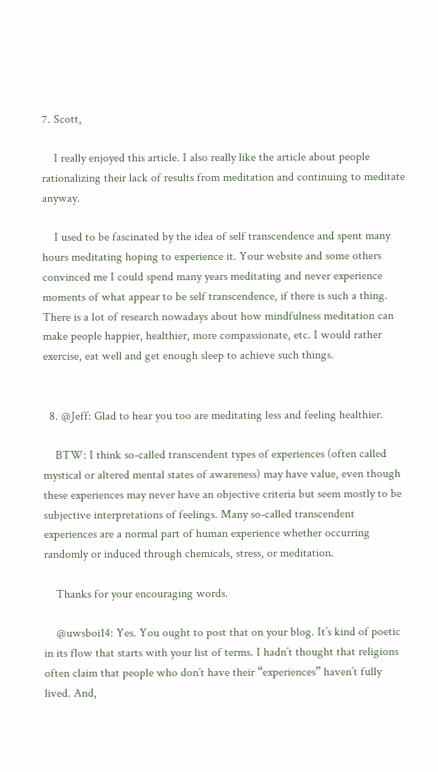7. Scott,

    I really enjoyed this article. I also really like the article about people rationalizing their lack of results from meditation and continuing to meditate anyway.

    I used to be fascinated by the idea of self transcendence and spent many hours meditating hoping to experience it. Your website and some others convinced me I could spend many years meditating and never experience moments of what appear to be self transcendence, if there is such a thing. There is a lot of research nowadays about how mindfulness meditation can make people happier, healthier, more compassionate, etc. I would rather exercise, eat well and get enough sleep to achieve such things.


  8. @Jeff: Glad to hear you too are meditating less and feeling healthier.

    BTW: I think so-called transcendent types of experiences (often called mystical or altered mental states of awareness) may have value, even though these experiences may never have an objective criteria but seem mostly to be subjective interpretations of feelings. Many so-called transcendent experiences are a normal part of human experience whether occurring randomly or induced through chemicals, stress, or meditation.

    Thanks for your encouraging words.

    @uwsboi14: Yes. You ought to post that on your blog. It’s kind of poetic in its flow that starts with your list of terms. I hadn’t thought that religions often claim that people who don’t have their “experiences” haven’t fully lived. And,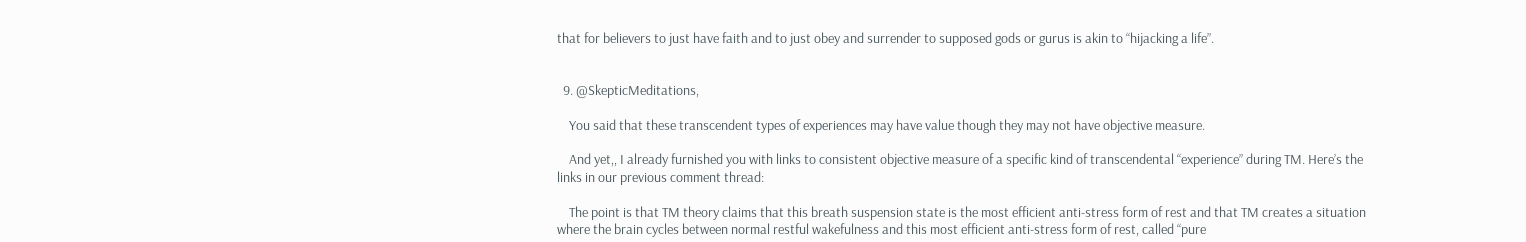that for believers to just have faith and to just obey and surrender to supposed gods or gurus is akin to “hijacking a life”.


  9. @SkepticMeditations,

    You said that these transcendent types of experiences may have value though they may not have objective measure.

    And yet,, I already furnished you with links to consistent objective measure of a specific kind of transcendental “experience” during TM. Here’s the links in our previous comment thread:

    The point is that TM theory claims that this breath suspension state is the most efficient anti-stress form of rest and that TM creates a situation where the brain cycles between normal restful wakefulness and this most efficient anti-stress form of rest, called “pure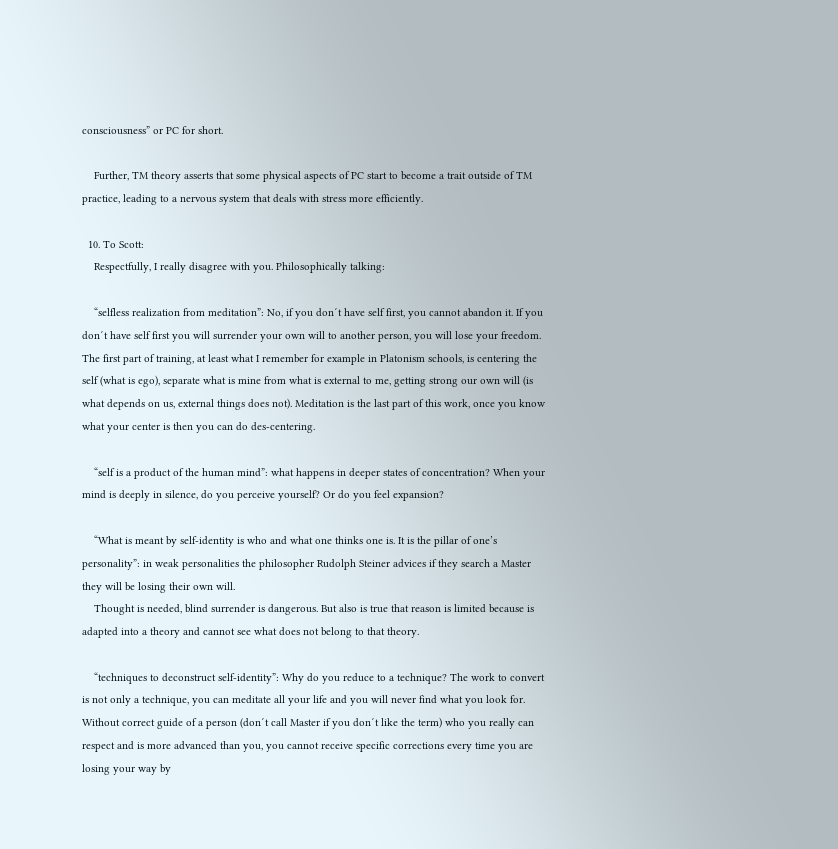consciousness” or PC for short.

    Further, TM theory asserts that some physical aspects of PC start to become a trait outside of TM practice, leading to a nervous system that deals with stress more efficiently.

  10. To Scott:
    Respectfully, I really disagree with you. Philosophically talking:

    “selfless realization from meditation”: No, if you don´t have self first, you cannot abandon it. If you don´t have self first you will surrender your own will to another person, you will lose your freedom. The first part of training, at least what I remember for example in Platonism schools, is centering the self (what is ego), separate what is mine from what is external to me, getting strong our own will (is what depends on us, external things does not). Meditation is the last part of this work, once you know what your center is then you can do des-centering.

    “self is a product of the human mind”: what happens in deeper states of concentration? When your mind is deeply in silence, do you perceive yourself? Or do you feel expansion?

    “What is meant by self-identity is who and what one thinks one is. It is the pillar of one’s personality”: in weak personalities the philosopher Rudolph Steiner advices if they search a Master they will be losing their own will.
    Thought is needed, blind surrender is dangerous. But also is true that reason is limited because is adapted into a theory and cannot see what does not belong to that theory.

    “techniques to deconstruct self-identity”: Why do you reduce to a technique? The work to convert is not only a technique, you can meditate all your life and you will never find what you look for. Without correct guide of a person (don´t call Master if you don´t like the term) who you really can respect and is more advanced than you, you cannot receive specific corrections every time you are losing your way by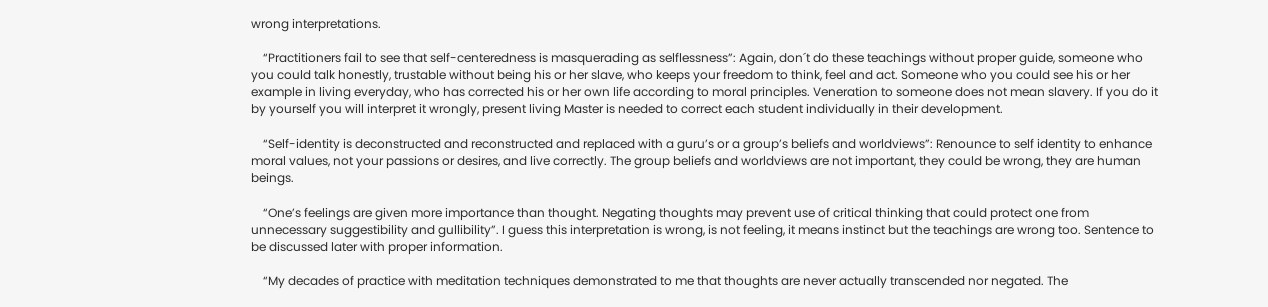wrong interpretations.

    “Practitioners fail to see that self-centeredness is masquerading as selflessness”: Again, don´t do these teachings without proper guide, someone who you could talk honestly, trustable without being his or her slave, who keeps your freedom to think, feel and act. Someone who you could see his or her example in living everyday, who has corrected his or her own life according to moral principles. Veneration to someone does not mean slavery. If you do it by yourself you will interpret it wrongly, present living Master is needed to correct each student individually in their development.

    “Self-identity is deconstructed and reconstructed and replaced with a guru’s or a group’s beliefs and worldviews”: Renounce to self identity to enhance moral values, not your passions or desires, and live correctly. The group beliefs and worldviews are not important, they could be wrong, they are human beings.

    “One’s feelings are given more importance than thought. Negating thoughts may prevent use of critical thinking that could protect one from unnecessary suggestibility and gullibility”. I guess this interpretation is wrong, is not feeling, it means instinct but the teachings are wrong too. Sentence to be discussed later with proper information.

    “My decades of practice with meditation techniques demonstrated to me that thoughts are never actually transcended nor negated. The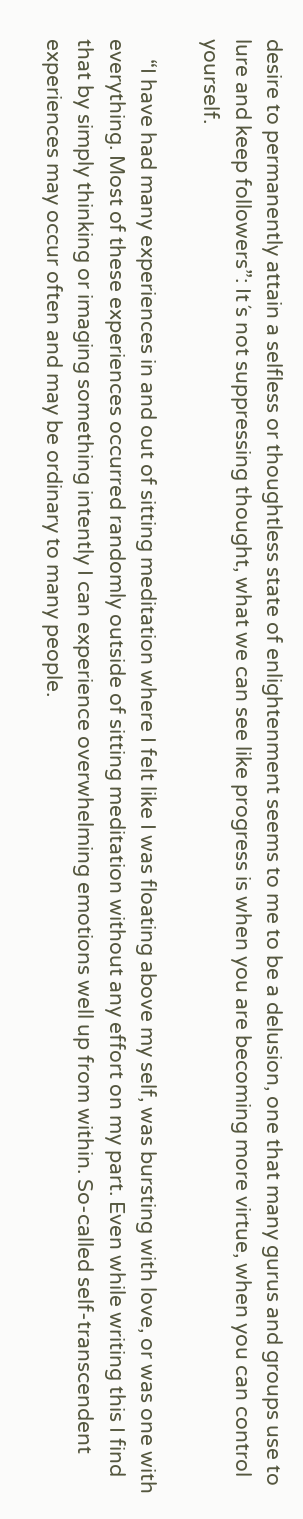desire to permanently attain a selfless or thoughtless state of enlightenment seems to me to be a delusion, one that many gurus and groups use to lure and keep followers”: It´s not suppressing thought, what we can see like progress is when you are becoming more virtue, when you can control yourself.

    “I have had many experiences in and out of sitting meditation where I felt like I was floating above my self, was bursting with love, or was one with everything. Most of these experiences occurred randomly outside of sitting meditation without any effort on my part. Even while writing this I find that by simply thinking or imaging something intently I can experience overwhelming emotions well up from within. So-called self-transcendent experiences may occur often and may be ordinary to many people.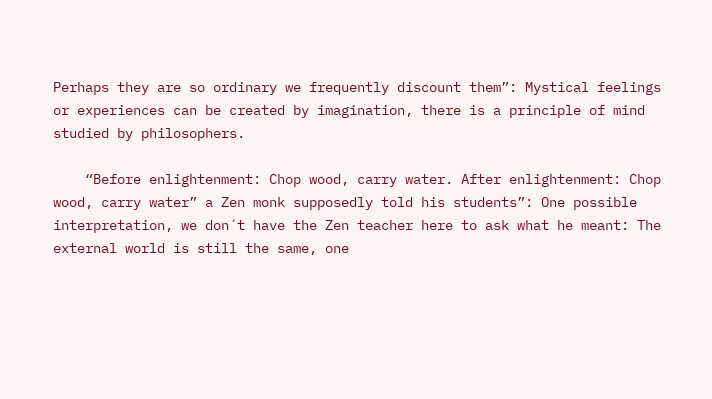Perhaps they are so ordinary we frequently discount them”: Mystical feelings or experiences can be created by imagination, there is a principle of mind studied by philosophers.

    “Before enlightenment: Chop wood, carry water. After enlightenment: Chop wood, carry water” a Zen monk supposedly told his students”: One possible interpretation, we don´t have the Zen teacher here to ask what he meant: The external world is still the same, one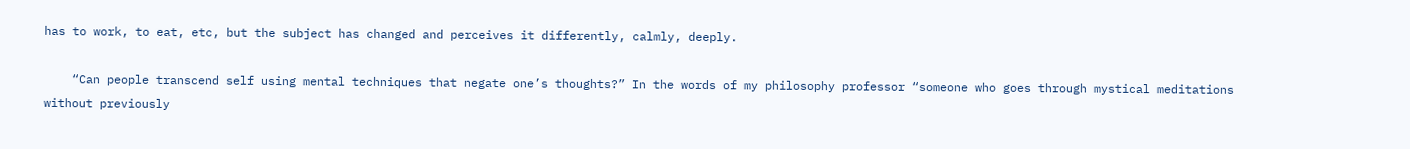has to work, to eat, etc, but the subject has changed and perceives it differently, calmly, deeply.

    “Can people transcend self using mental techniques that negate one’s thoughts?” In the words of my philosophy professor “someone who goes through mystical meditations without previously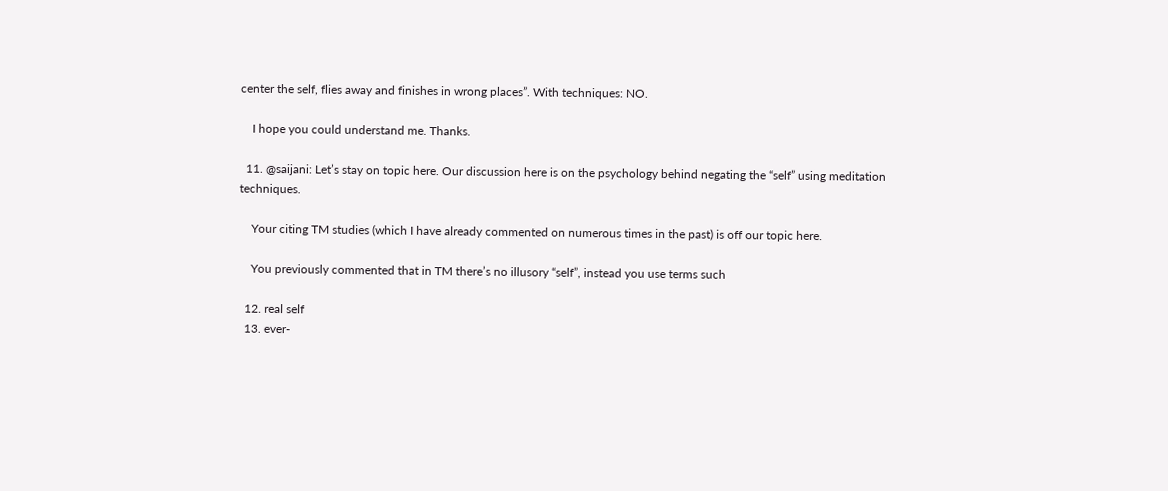center the self, flies away and finishes in wrong places”. With techniques: NO.

    I hope you could understand me. Thanks.

  11. @saijani: Let’s stay on topic here. Our discussion here is on the psychology behind negating the “self” using meditation techniques.

    Your citing TM studies (which I have already commented on numerous times in the past) is off our topic here.

    You previously commented that in TM there’s no illusory “self”, instead you use terms such

  12. real self
  13. ever-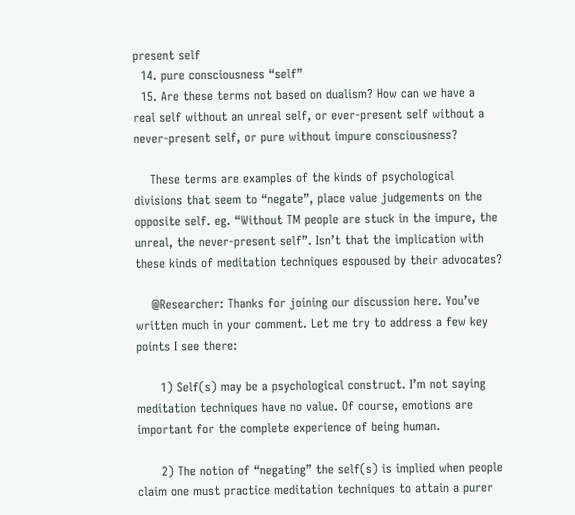present self
  14. pure consciousness “self”
  15. Are these terms not based on dualism? How can we have a real self without an unreal self, or ever-present self without a never-present self, or pure without impure consciousness?

    These terms are examples of the kinds of psychological divisions that seem to “negate”, place value judgements on the opposite self. eg. “Without TM people are stuck in the impure, the unreal, the never-present self”. Isn’t that the implication with these kinds of meditation techniques espoused by their advocates?

    @Researcher: Thanks for joining our discussion here. You’ve written much in your comment. Let me try to address a few key points I see there:

      1) Self(s) may be a psychological construct. I’m not saying meditation techniques have no value. Of course, emotions are important for the complete experience of being human.

      2) The notion of “negating” the self(s) is implied when people claim one must practice meditation techniques to attain a purer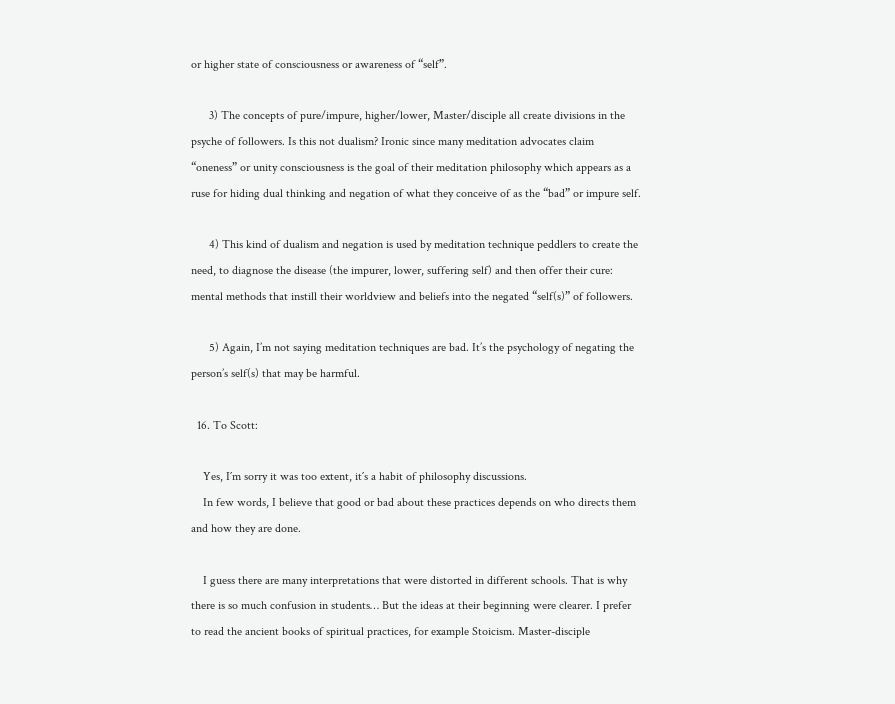or higher state of consciousness or awareness of “self”.

      3) The concepts of pure/impure, higher/lower, Master/disciple all create divisions in the psyche of followers. Is this not dualism? Ironic since many meditation advocates claim “oneness” or unity consciousness is the goal of their meditation philosophy which appears as a ruse for hiding dual thinking and negation of what they conceive of as the “bad” or impure self.

      4) This kind of dualism and negation is used by meditation technique peddlers to create the need, to diagnose the disease (the impurer, lower, suffering self) and then offer their cure: mental methods that instill their worldview and beliefs into the negated “self(s)” of followers.

      5) Again, I’m not saying meditation techniques are bad. It’s the psychology of negating the person’s self(s) that may be harmful.

  16. To Scott:

    Yes, I´m sorry it was too extent, it´s a habit of philosophy discussions.
    In few words, I believe that good or bad about these practices depends on who directs them and how they are done.

    I guess there are many interpretations that were distorted in different schools. That is why there is so much confusion in students… But the ideas at their beginning were clearer. I prefer to read the ancient books of spiritual practices, for example Stoicism. Master-disciple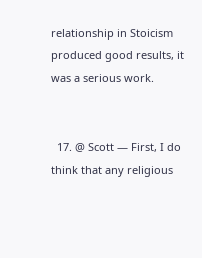relationship in Stoicism produced good results, it was a serious work.


  17. @ Scott — First, I do think that any religious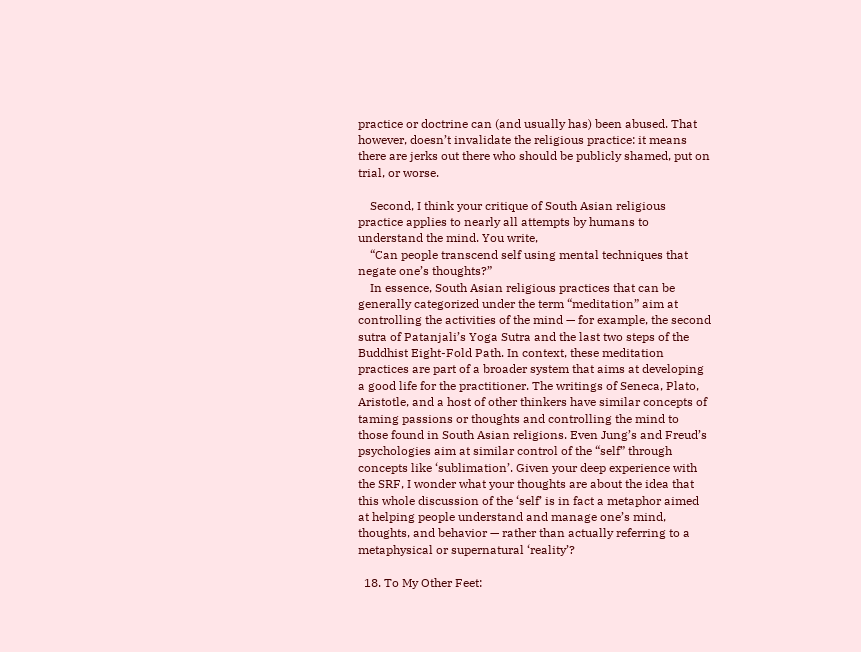practice or doctrine can (and usually has) been abused. That however, doesn’t invalidate the religious practice: it means there are jerks out there who should be publicly shamed, put on trial, or worse.

    Second, I think your critique of South Asian religious practice applies to nearly all attempts by humans to understand the mind. You write,
    “Can people transcend self using mental techniques that negate one’s thoughts?”
    In essence, South Asian religious practices that can be generally categorized under the term “meditation” aim at controlling the activities of the mind — for example, the second sutra of Patanjali’s Yoga Sutra and the last two steps of the Buddhist Eight-Fold Path. In context, these meditation practices are part of a broader system that aims at developing a good life for the practitioner. The writings of Seneca, Plato, Aristotle, and a host of other thinkers have similar concepts of taming passions or thoughts and controlling the mind to those found in South Asian religions. Even Jung’s and Freud’s psychologies aim at similar control of the “self” through concepts like ‘sublimation’. Given your deep experience with the SRF, I wonder what your thoughts are about the idea that this whole discussion of the ‘self’ is in fact a metaphor aimed at helping people understand and manage one’s mind, thoughts, and behavior — rather than actually referring to a metaphysical or supernatural ‘reality’?

  18. To My Other Feet: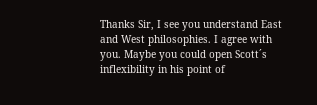Thanks Sir, I see you understand East and West philosophies. I agree with you. Maybe you could open Scott´s inflexibility in his point of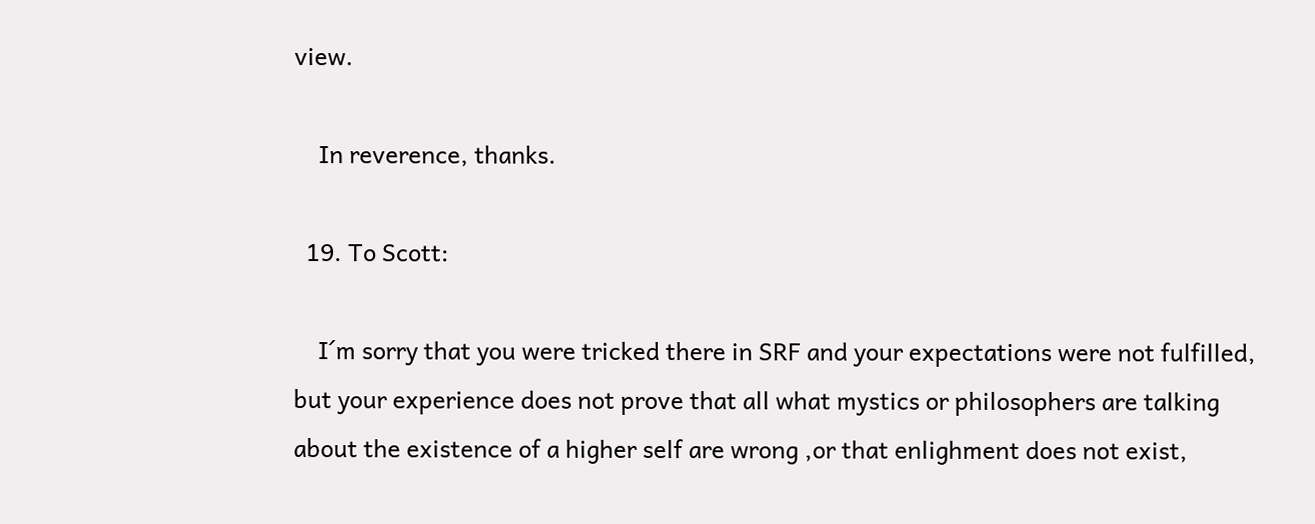view.

    In reverence, thanks.

  19. To Scott:

    I´m sorry that you were tricked there in SRF and your expectations were not fulfilled, but your experience does not prove that all what mystics or philosophers are talking about the existence of a higher self are wrong ,or that enlighment does not exist,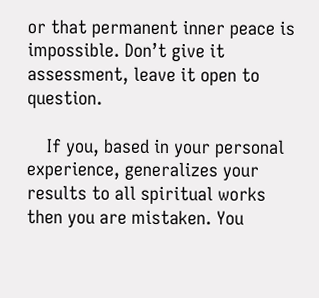or that permanent inner peace is impossible. Don’t give it assessment, leave it open to question.

    If you, based in your personal experience, generalizes your results to all spiritual works then you are mistaken. You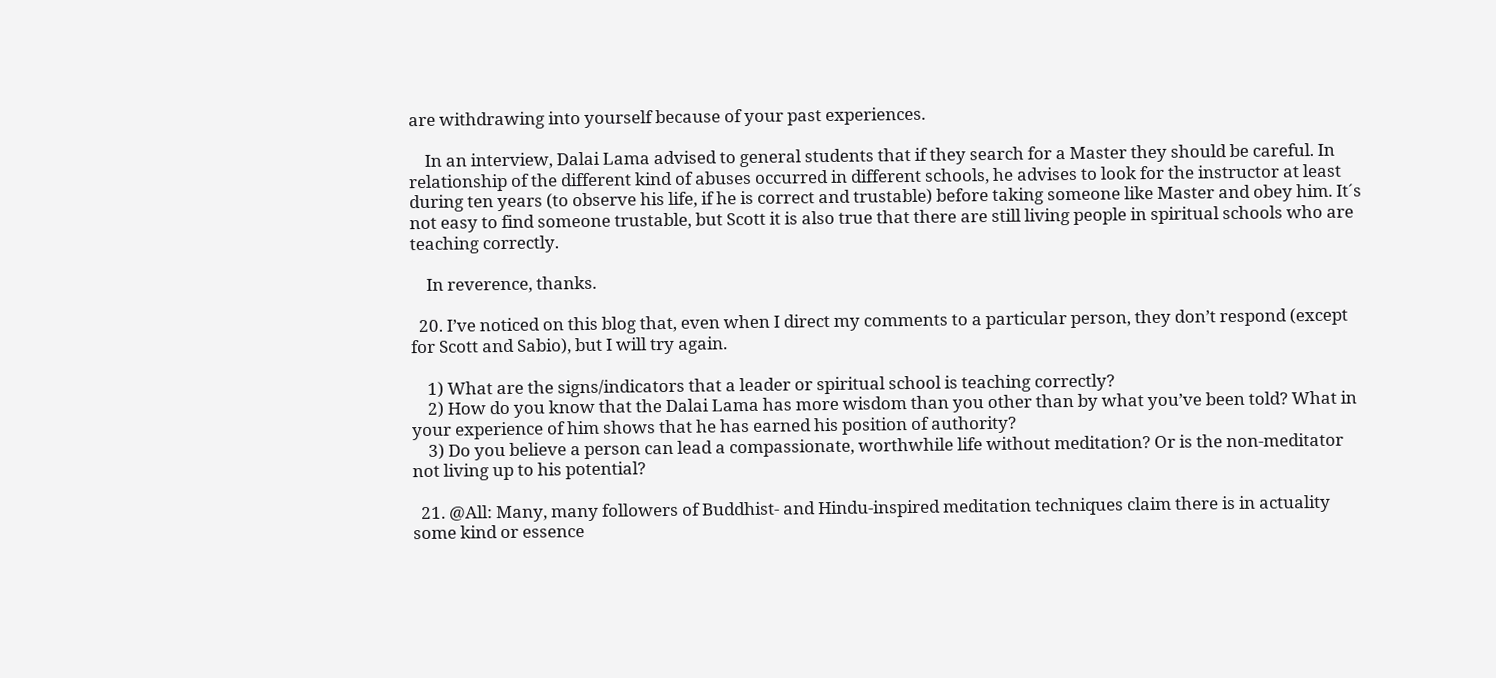are withdrawing into yourself because of your past experiences.

    In an interview, Dalai Lama advised to general students that if they search for a Master they should be careful. In relationship of the different kind of abuses occurred in different schools, he advises to look for the instructor at least during ten years (to observe his life, if he is correct and trustable) before taking someone like Master and obey him. It´s not easy to find someone trustable, but Scott it is also true that there are still living people in spiritual schools who are teaching correctly.

    In reverence, thanks.

  20. I’ve noticed on this blog that, even when I direct my comments to a particular person, they don’t respond (except for Scott and Sabio), but I will try again.

    1) What are the signs/indicators that a leader or spiritual school is teaching correctly?
    2) How do you know that the Dalai Lama has more wisdom than you other than by what you’ve been told? What in your experience of him shows that he has earned his position of authority?
    3) Do you believe a person can lead a compassionate, worthwhile life without meditation? Or is the non-meditator not living up to his potential?

  21. @All: Many, many followers of Buddhist- and Hindu-inspired meditation techniques claim there is in actuality some kind or essence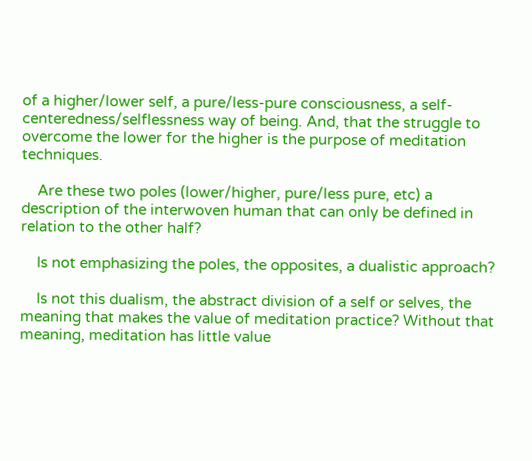of a higher/lower self, a pure/less-pure consciousness, a self-centeredness/selflessness way of being. And, that the struggle to overcome the lower for the higher is the purpose of meditation techniques.

    Are these two poles (lower/higher, pure/less pure, etc) a description of the interwoven human that can only be defined in relation to the other half?

    Is not emphasizing the poles, the opposites, a dualistic approach?

    Is not this dualism, the abstract division of a self or selves, the meaning that makes the value of meditation practice? Without that meaning, meditation has little value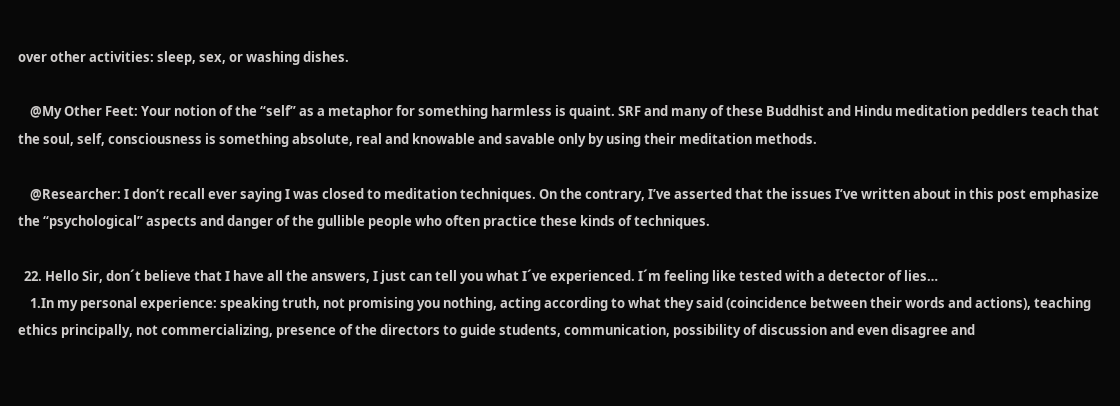over other activities: sleep, sex, or washing dishes.

    @My Other Feet: Your notion of the “self” as a metaphor for something harmless is quaint. SRF and many of these Buddhist and Hindu meditation peddlers teach that the soul, self, consciousness is something absolute, real and knowable and savable only by using their meditation methods.

    @Researcher: I don’t recall ever saying I was closed to meditation techniques. On the contrary, I’ve asserted that the issues I’ve written about in this post emphasize the “psychological” aspects and danger of the gullible people who often practice these kinds of techniques.

  22. Hello Sir, don´t believe that I have all the answers, I just can tell you what I´ve experienced. I´m feeling like tested with a detector of lies…
    1.In my personal experience: speaking truth, not promising you nothing, acting according to what they said (coincidence between their words and actions), teaching ethics principally, not commercializing, presence of the directors to guide students, communication, possibility of discussion and even disagree and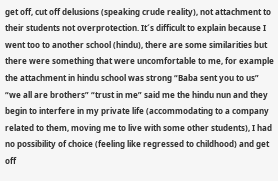get off, cut off delusions (speaking crude reality), not attachment to their students not overprotection. It´s difficult to explain because I went too to another school (hindu), there are some similarities but there were something that were uncomfortable to me, for example the attachment in hindu school was strong “Baba sent you to us” “we all are brothers” “trust in me” said me the hindu nun and they begin to interfere in my private life (accommodating to a company related to them, moving me to live with some other students), I had no possibility of choice (feeling like regressed to childhood) and get off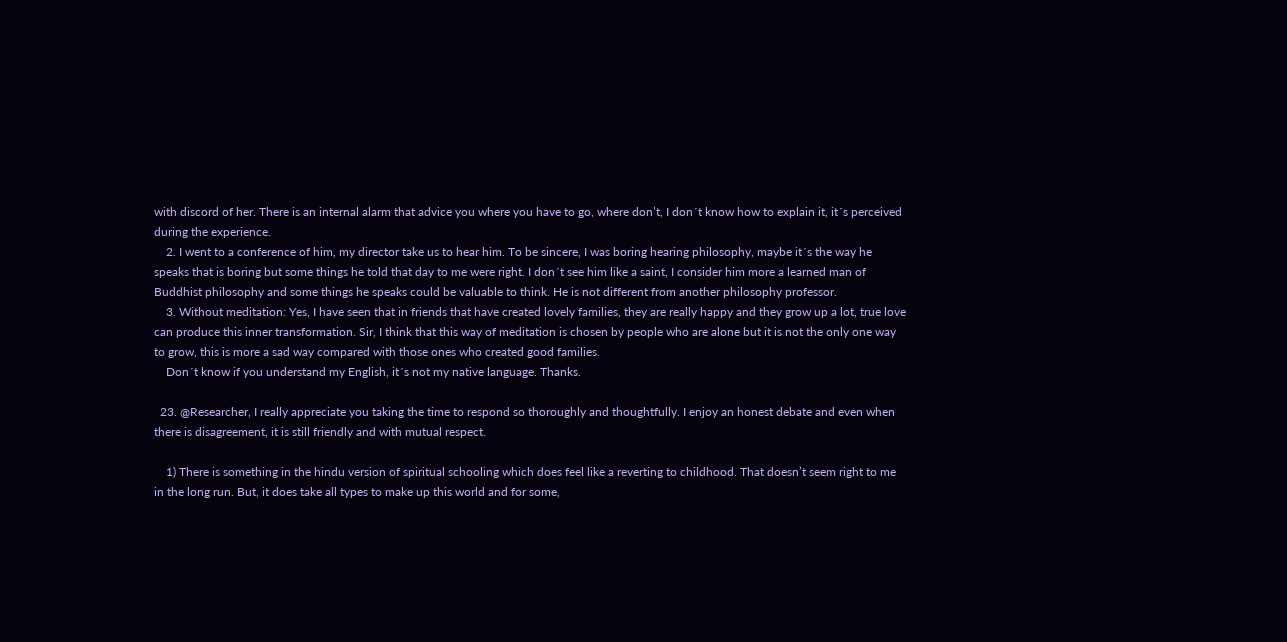with discord of her. There is an internal alarm that advice you where you have to go, where don’t, I don´t know how to explain it, it´s perceived during the experience.
    2. I went to a conference of him, my director take us to hear him. To be sincere, I was boring hearing philosophy, maybe it´s the way he speaks that is boring but some things he told that day to me were right. I don´t see him like a saint, I consider him more a learned man of Buddhist philosophy and some things he speaks could be valuable to think. He is not different from another philosophy professor.
    3. Without meditation: Yes, I have seen that in friends that have created lovely families, they are really happy and they grow up a lot, true love can produce this inner transformation. Sir, I think that this way of meditation is chosen by people who are alone but it is not the only one way to grow, this is more a sad way compared with those ones who created good families.
    Don´t know if you understand my English, it´s not my native language. Thanks.

  23. @Researcher, I really appreciate you taking the time to respond so thoroughly and thoughtfully. I enjoy an honest debate and even when there is disagreement, it is still friendly and with mutual respect.

    1) There is something in the hindu version of spiritual schooling which does feel like a reverting to childhood. That doesn’t seem right to me in the long run. But, it does take all types to make up this world and for some,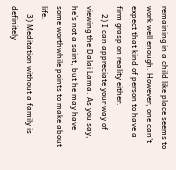remaining in a child like place seems to work well enough. However, one can’t expect that kind of person to have a firm grasp on reality either.
    2) I can appreciate your way of viewing the Dalai Lama. As you say, he’s not a saint, but he may have some worthwhile points to make about life.
    3) Meditation without a family is definitely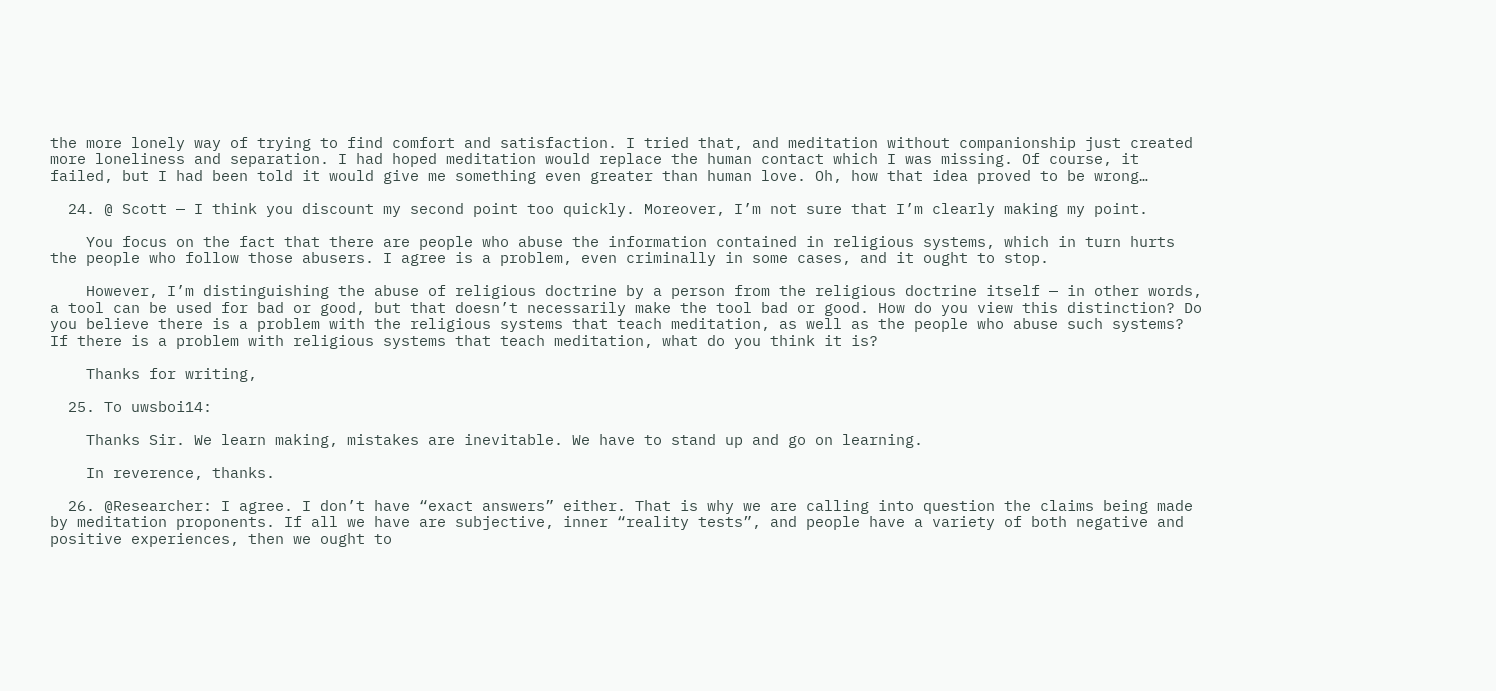the more lonely way of trying to find comfort and satisfaction. I tried that, and meditation without companionship just created more loneliness and separation. I had hoped meditation would replace the human contact which I was missing. Of course, it failed, but I had been told it would give me something even greater than human love. Oh, how that idea proved to be wrong…

  24. @ Scott — I think you discount my second point too quickly. Moreover, I’m not sure that I’m clearly making my point.

    You focus on the fact that there are people who abuse the information contained in religious systems, which in turn hurts the people who follow those abusers. I agree is a problem, even criminally in some cases, and it ought to stop.

    However, I’m distinguishing the abuse of religious doctrine by a person from the religious doctrine itself — in other words, a tool can be used for bad or good, but that doesn’t necessarily make the tool bad or good. How do you view this distinction? Do you believe there is a problem with the religious systems that teach meditation, as well as the people who abuse such systems? If there is a problem with religious systems that teach meditation, what do you think it is?

    Thanks for writing,

  25. To uwsboi14:

    Thanks Sir. We learn making, mistakes are inevitable. We have to stand up and go on learning.

    In reverence, thanks.

  26. @Researcher: I agree. I don’t have “exact answers” either. That is why we are calling into question the claims being made by meditation proponents. If all we have are subjective, inner “reality tests”, and people have a variety of both negative and positive experiences, then we ought to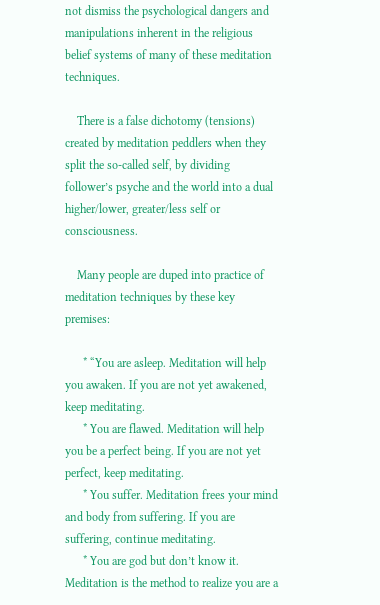not dismiss the psychological dangers and manipulations inherent in the religious belief systems of many of these meditation techniques.

    There is a false dichotomy (tensions) created by meditation peddlers when they split the so-called self, by dividing follower’s psyche and the world into a dual higher/lower, greater/less self or consciousness.

    Many people are duped into practice of meditation techniques by these key premises:

      * “You are asleep. Meditation will help you awaken. If you are not yet awakened, keep meditating.
      * You are flawed. Meditation will help you be a perfect being. If you are not yet perfect, keep meditating.
      * You suffer. Meditation frees your mind and body from suffering. If you are suffering, continue meditating.
      * You are god but don’t know it. Meditation is the method to realize you are a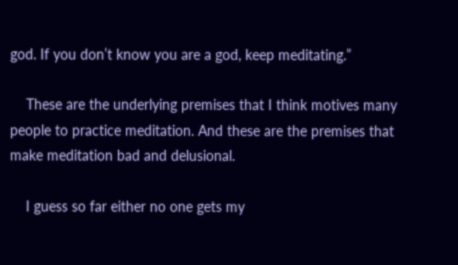god. If you don’t know you are a god, keep meditating.”

    These are the underlying premises that I think motives many people to practice meditation. And these are the premises that make meditation bad and delusional.

    I guess so far either no one gets my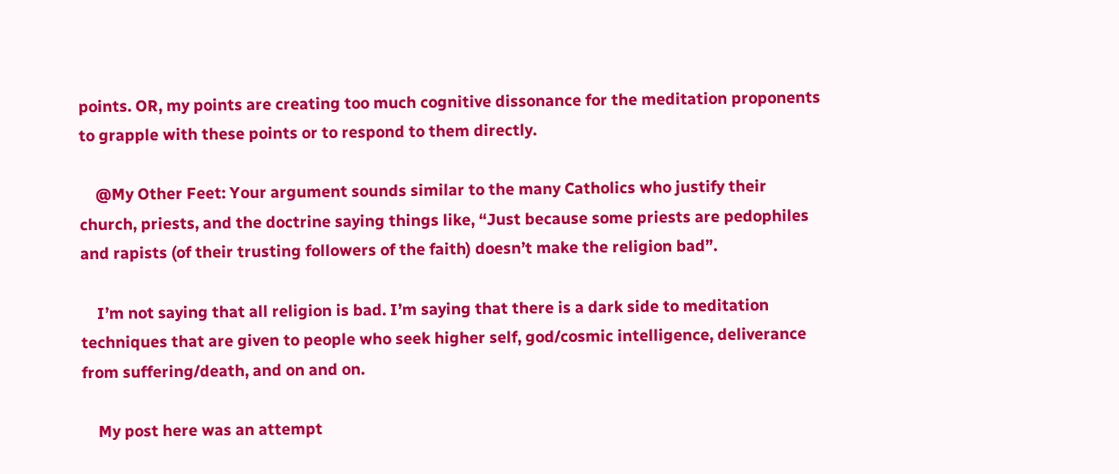points. OR, my points are creating too much cognitive dissonance for the meditation proponents to grapple with these points or to respond to them directly.

    @My Other Feet: Your argument sounds similar to the many Catholics who justify their church, priests, and the doctrine saying things like, “Just because some priests are pedophiles and rapists (of their trusting followers of the faith) doesn’t make the religion bad”.

    I’m not saying that all religion is bad. I’m saying that there is a dark side to meditation techniques that are given to people who seek higher self, god/cosmic intelligence, deliverance from suffering/death, and on and on.

    My post here was an attempt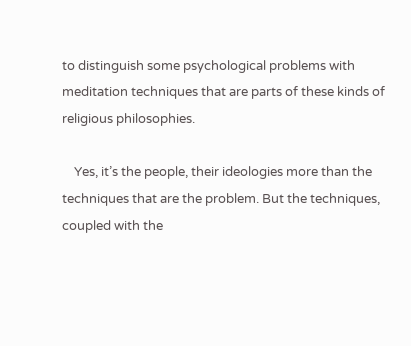to distinguish some psychological problems with meditation techniques that are parts of these kinds of religious philosophies.

    Yes, it’s the people, their ideologies more than the techniques that are the problem. But the techniques, coupled with the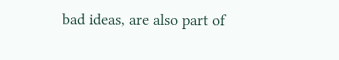bad ideas, are also part of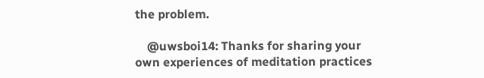the problem.

    @uwsboi14: Thanks for sharing your own experiences of meditation practices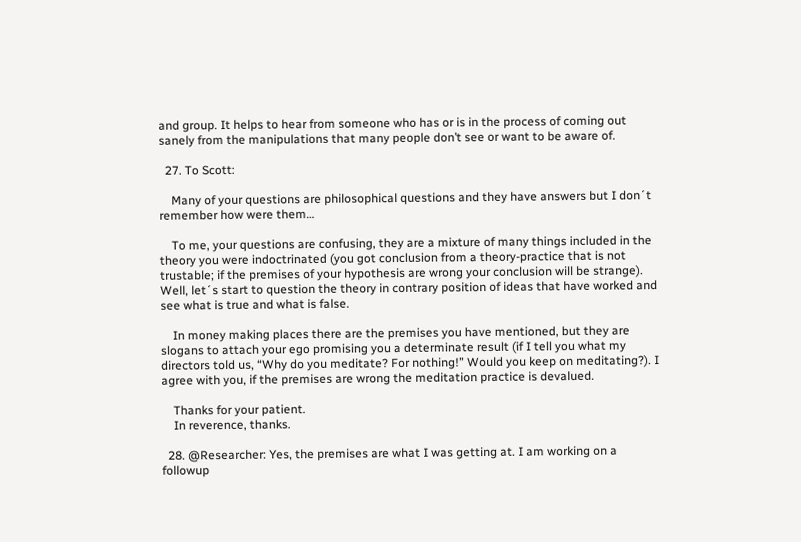and group. It helps to hear from someone who has or is in the process of coming out sanely from the manipulations that many people don’t see or want to be aware of.

  27. To Scott:

    Many of your questions are philosophical questions and they have answers but I don´t remember how were them…

    To me, your questions are confusing, they are a mixture of many things included in the theory you were indoctrinated (you got conclusion from a theory-practice that is not trustable; if the premises of your hypothesis are wrong your conclusion will be strange). Well, let´s start to question the theory in contrary position of ideas that have worked and see what is true and what is false.

    In money making places there are the premises you have mentioned, but they are slogans to attach your ego promising you a determinate result (if I tell you what my directors told us, “Why do you meditate? For nothing!” Would you keep on meditating?). I agree with you, if the premises are wrong the meditation practice is devalued.

    Thanks for your patient.
    In reverence, thanks.

  28. @Researcher: Yes, the premises are what I was getting at. I am working on a followup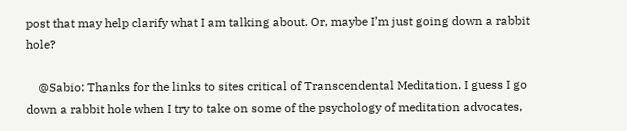post that may help clarify what I am talking about. Or, maybe I’m just going down a rabbit hole?

    @Sabio: Thanks for the links to sites critical of Transcendental Meditation. I guess I go down a rabbit hole when I try to take on some of the psychology of meditation advocates,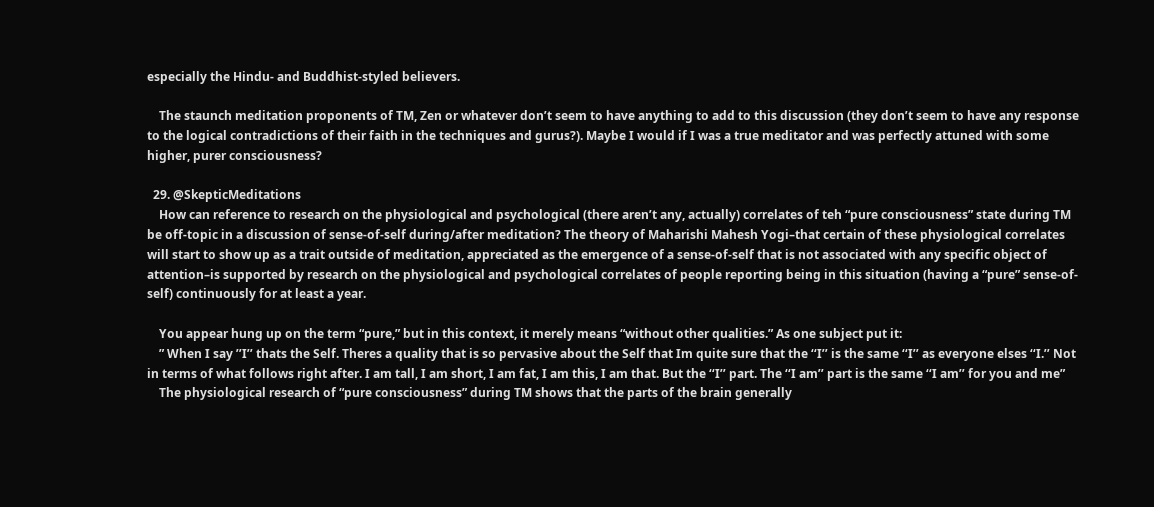especially the Hindu- and Buddhist-styled believers.

    The staunch meditation proponents of TM, Zen or whatever don’t seem to have anything to add to this discussion (they don’t seem to have any response to the logical contradictions of their faith in the techniques and gurus?). Maybe I would if I was a true meditator and was perfectly attuned with some higher, purer consciousness?

  29. @SkepticMeditations
    How can reference to research on the physiological and psychological (there aren’t any, actually) correlates of teh “pure consciousness” state during TM be off-topic in a discussion of sense-of-self during/after meditation? The theory of Maharishi Mahesh Yogi–that certain of these physiological correlates will start to show up as a trait outside of meditation, appreciated as the emergence of a sense-of-self that is not associated with any specific object of attention–is supported by research on the physiological and psychological correlates of people reporting being in this situation (having a “pure” sense-of-self) continuously for at least a year.

    You appear hung up on the term “pure,” but in this context, it merely means “without other qualities.” As one subject put it:
    ” When I say ’’I’’ thats the Self. Theres a quality that is so pervasive about the Self that Im quite sure that the ‘‘I’’ is the same ‘‘I’’ as everyone elses ‘‘I.’’ Not in terms of what follows right after. I am tall, I am short, I am fat, I am this, I am that. But the ‘‘I’’ part. The ‘‘I am’’ part is the same ‘‘I am’’ for you and me”
    The physiological research of “pure consciousness” during TM shows that the parts of the brain generally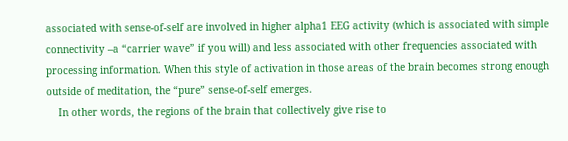associated with sense-of-self are involved in higher alpha1 EEG activity (which is associated with simple connectivity –a “carrier wave” if you will) and less associated with other frequencies associated with processing information. When this style of activation in those areas of the brain becomes strong enough outside of meditation, the “pure” sense-of-self emerges.
    In other words, the regions of the brain that collectively give rise to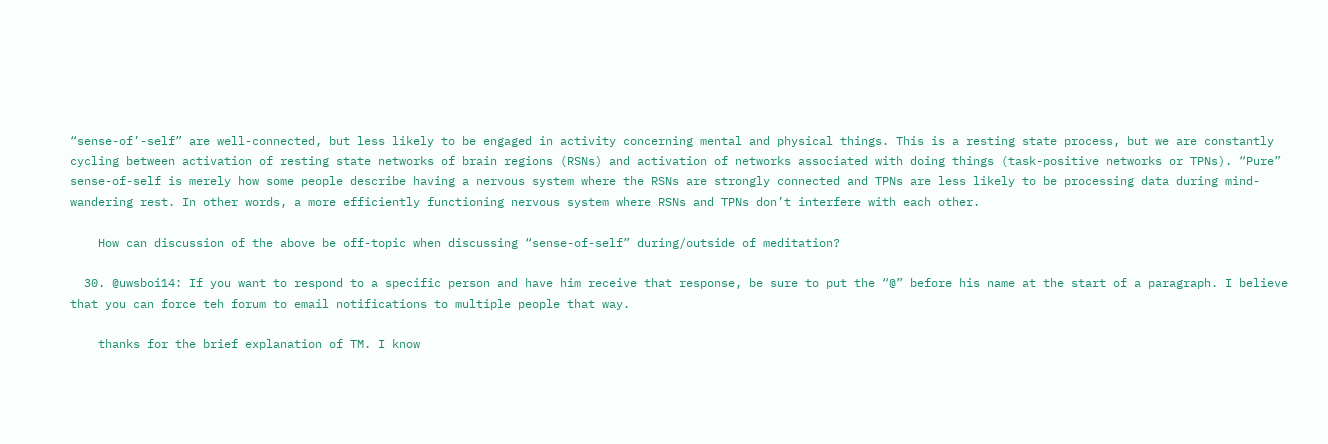“sense-of’-self” are well-connected, but less likely to be engaged in activity concerning mental and physical things. This is a resting state process, but we are constantly cycling between activation of resting state networks of brain regions (RSNs) and activation of networks associated with doing things (task-positive networks or TPNs). “Pure” sense-of-self is merely how some people describe having a nervous system where the RSNs are strongly connected and TPNs are less likely to be processing data during mind-wandering rest. In other words, a more efficiently functioning nervous system where RSNs and TPNs don’t interfere with each other.

    How can discussion of the above be off-topic when discussing “sense-of-self” during/outside of meditation?

  30. @uwsboi14: If you want to respond to a specific person and have him receive that response, be sure to put the “@” before his name at the start of a paragraph. I believe that you can force teh forum to email notifications to multiple people that way.

    thanks for the brief explanation of TM. I know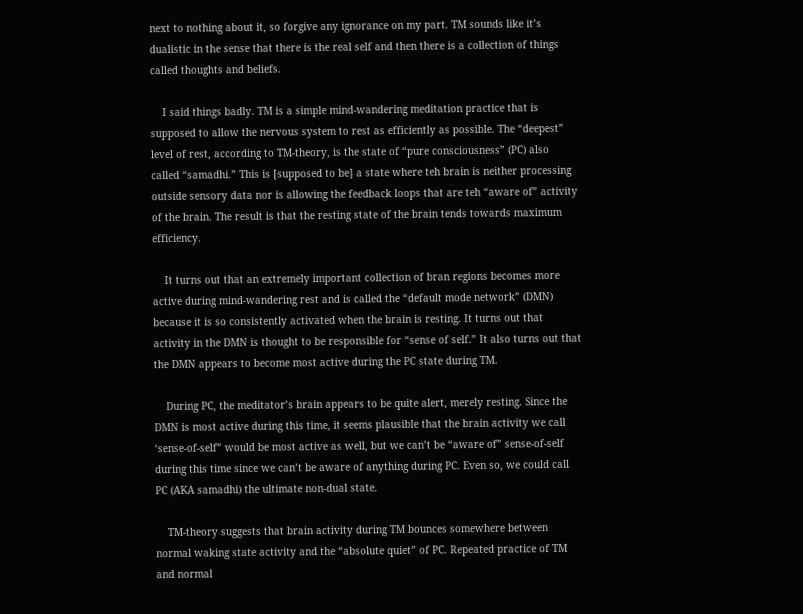next to nothing about it, so forgive any ignorance on my part. TM sounds like it’s dualistic in the sense that there is the real self and then there is a collection of things called thoughts and beliefs.

    I said things badly. TM is a simple mind-wandering meditation practice that is supposed to allow the nervous system to rest as efficiently as possible. The “deepest” level of rest, according to TM-theory, is the state of “pure consciousness” (PC) also called “samadhi.” This is [supposed to be] a state where teh brain is neither processing outside sensory data nor is allowing the feedback loops that are teh “aware of” activity of the brain. The result is that the resting state of the brain tends towards maximum efficiency.

    It turns out that an extremely important collection of bran regions becomes more active during mind-wandering rest and is called the “default mode network” (DMN) because it is so consistently activated when the brain is resting. It turns out that activity in the DMN is thought to be responsible for “sense of self.” It also turns out that the DMN appears to become most active during the PC state during TM.

    During PC, the meditator’s brain appears to be quite alert, merely resting. Since the DMN is most active during this time, it seems plausible that the brain activity we call ‘sense-of-self” would be most active as well, but we can’t be “aware of” sense-of-self during this time since we can’t be aware of anything during PC. Even so, we could call PC (AKA samadhi) the ultimate non-dual state.

    TM-theory suggests that brain activity during TM bounces somewhere between normal waking state activity and the “absolute quiet” of PC. Repeated practice of TM and normal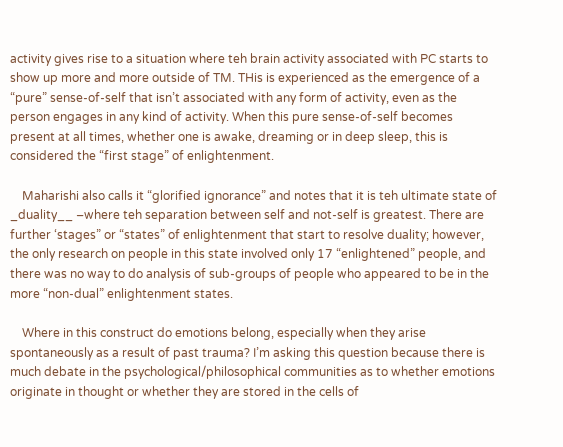activity gives rise to a situation where teh brain activity associated with PC starts to show up more and more outside of TM. THis is experienced as the emergence of a “pure” sense-of-self that isn’t associated with any form of activity, even as the person engages in any kind of activity. When this pure sense-of-self becomes present at all times, whether one is awake, dreaming or in deep sleep, this is considered the “first stage” of enlightenment.

    Maharishi also calls it “glorified ignorance” and notes that it is teh ultimate state of _duality__ –where teh separation between self and not-self is greatest. There are further ‘stages” or “states” of enlightenment that start to resolve duality; however, the only research on people in this state involved only 17 “enlightened” people, and there was no way to do analysis of sub-groups of people who appeared to be in the more “non-dual” enlightenment states.

    Where in this construct do emotions belong, especially when they arise spontaneously as a result of past trauma? I’m asking this question because there is much debate in the psychological/philosophical communities as to whether emotions originate in thought or whether they are stored in the cells of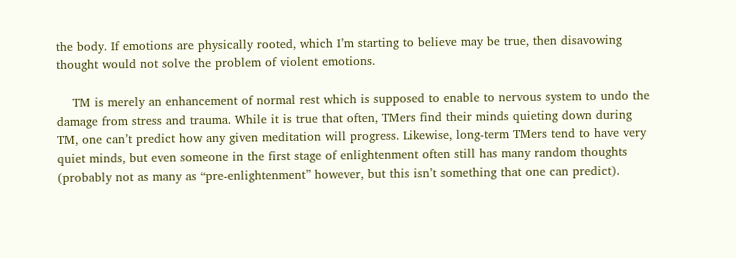the body. If emotions are physically rooted, which I’m starting to believe may be true, then disavowing thought would not solve the problem of violent emotions.

    TM is merely an enhancement of normal rest which is supposed to enable to nervous system to undo the damage from stress and trauma. While it is true that often, TMers find their minds quieting down during TM, one can’t predict how any given meditation will progress. Likewise, long-term TMers tend to have very quiet minds, but even someone in the first stage of enlightenment often still has many random thoughts (probably not as many as “pre-enlightenment” however, but this isn’t something that one can predict).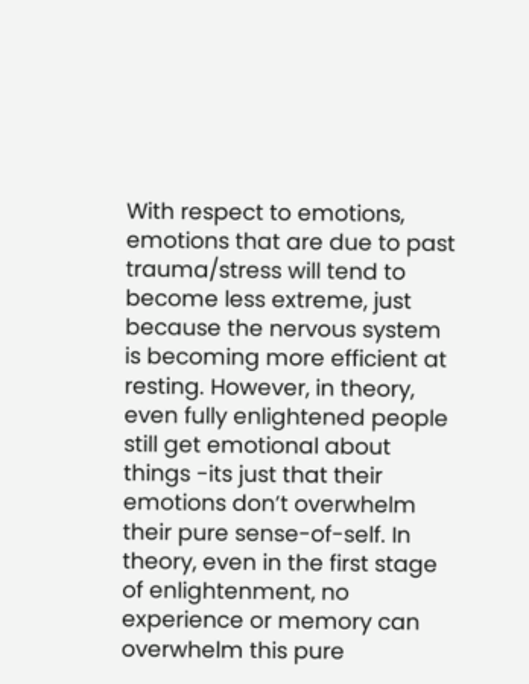With respect to emotions, emotions that are due to past trauma/stress will tend to become less extreme, just because the nervous system is becoming more efficient at resting. However, in theory, even fully enlightened people still get emotional about things -its just that their emotions don’t overwhelm their pure sense-of-self. In theory, even in the first stage of enlightenment, no experience or memory can overwhelm this pure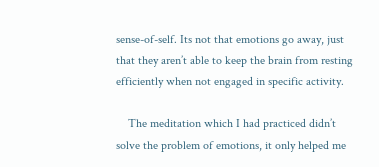sense-of-self. Its not that emotions go away, just that they aren’t able to keep the brain from resting efficiently when not engaged in specific activity.

    The meditation which I had practiced didn’t solve the problem of emotions, it only helped me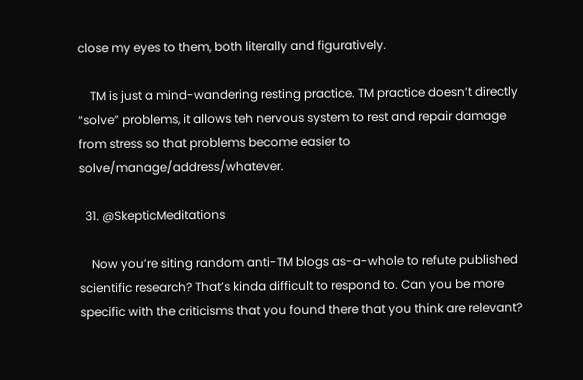close my eyes to them, both literally and figuratively.

    TM is just a mind-wandering resting practice. TM practice doesn’t directly “solve” problems, it allows teh nervous system to rest and repair damage from stress so that problems become easier to solve/manage/address/whatever.

  31. @SkepticMeditations

    Now you’re siting random anti-TM blogs as-a-whole to refute published scientific research? That’s kinda difficult to respond to. Can you be more specific with the criticisms that you found there that you think are relevant?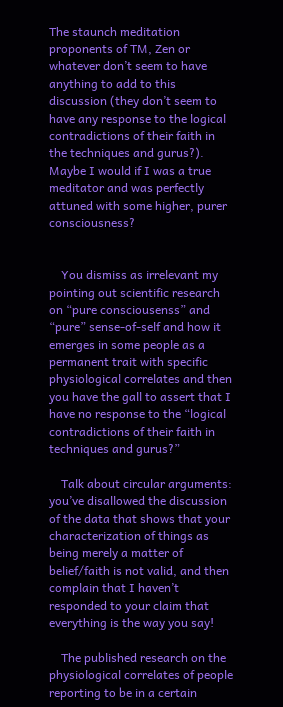The staunch meditation proponents of TM, Zen or whatever don’t seem to have anything to add to this discussion (they don’t seem to have any response to the logical contradictions of their faith in the techniques and gurus?). Maybe I would if I was a true meditator and was perfectly attuned with some higher, purer consciousness?


    You dismiss as irrelevant my pointing out scientific research on “pure consciousenss” and “pure” sense-of-self and how it emerges in some people as a permanent trait with specific physiological correlates and then you have the gall to assert that I have no response to the “logical contradictions of their faith in techniques and gurus?”

    Talk about circular arguments: you’ve disallowed the discussion of the data that shows that your characterization of things as being merely a matter of belief/faith is not valid, and then complain that I haven’t responded to your claim that everything is the way you say!

    The published research on the physiological correlates of people reporting to be in a certain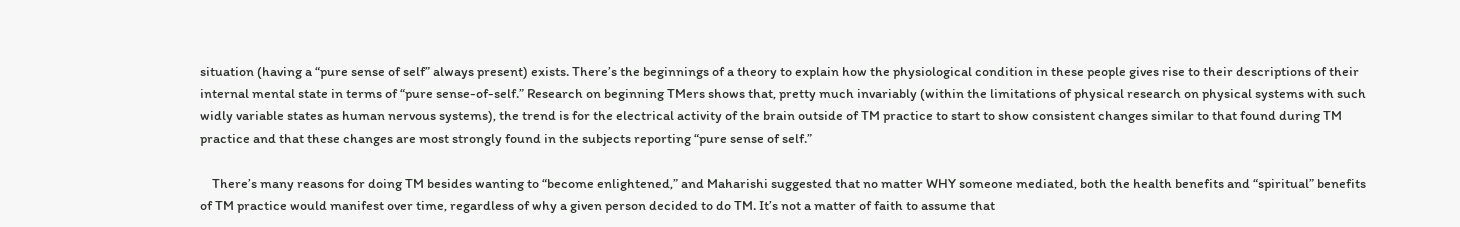situation (having a “pure sense of self” always present) exists. There’s the beginnings of a theory to explain how the physiological condition in these people gives rise to their descriptions of their internal mental state in terms of “pure sense-of-self.” Research on beginning TMers shows that, pretty much invariably (within the limitations of physical research on physical systems with such widly variable states as human nervous systems), the trend is for the electrical activity of the brain outside of TM practice to start to show consistent changes similar to that found during TM practice and that these changes are most strongly found in the subjects reporting “pure sense of self.”

    There’s many reasons for doing TM besides wanting to “become enlightened,” and Maharishi suggested that no matter WHY someone mediated, both the health benefits and “spiritual” benefits of TM practice would manifest over time, regardless of why a given person decided to do TM. It’s not a matter of faith to assume that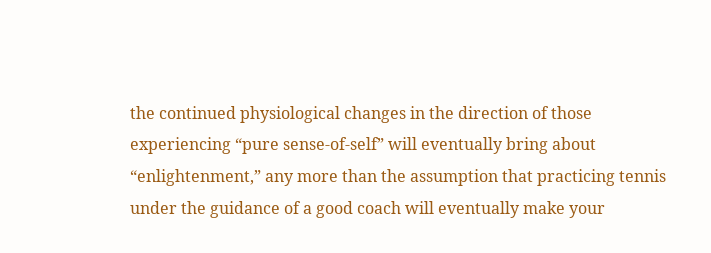the continued physiological changes in the direction of those experiencing “pure sense-of-self” will eventually bring about “enlightenment,” any more than the assumption that practicing tennis under the guidance of a good coach will eventually make your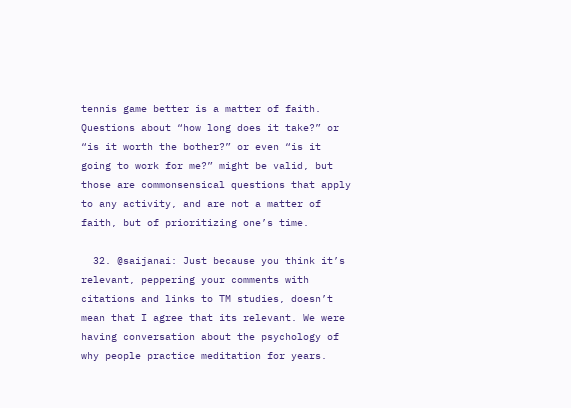tennis game better is a matter of faith. Questions about “how long does it take?” or “is it worth the bother?” or even “is it going to work for me?” might be valid, but those are commonsensical questions that apply to any activity, and are not a matter of faith, but of prioritizing one’s time.

  32. @saijanai: Just because you think it’s relevant, peppering your comments with citations and links to TM studies, doesn’t mean that I agree that its relevant. We were having conversation about the psychology of why people practice meditation for years.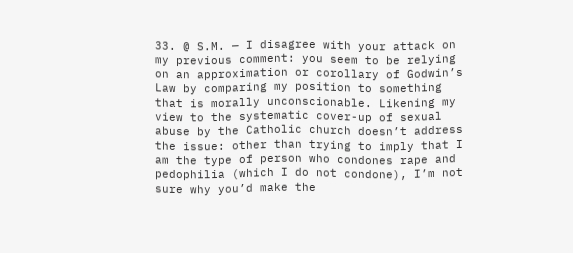33. @ S.M. — I disagree with your attack on my previous comment: you seem to be relying on an approximation or corollary of Godwin’s Law by comparing my position to something that is morally unconscionable. Likening my view to the systematic cover-up of sexual abuse by the Catholic church doesn’t address the issue: other than trying to imply that I am the type of person who condones rape and pedophilia (which I do not condone), I’m not sure why you’d make the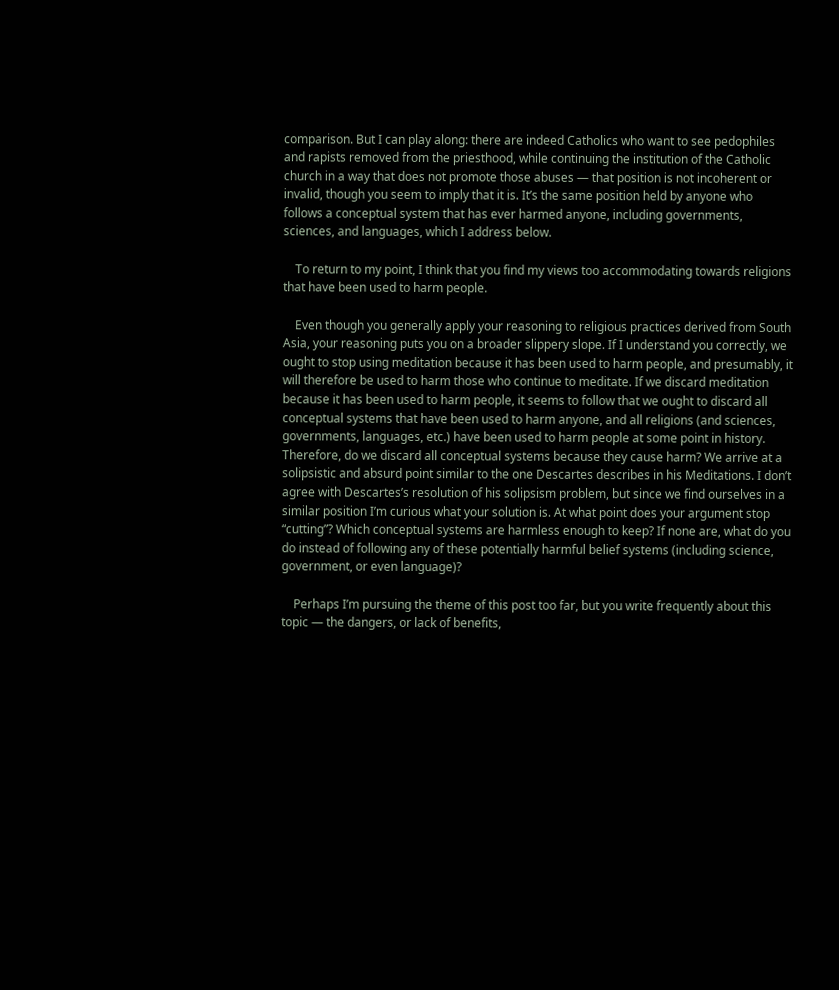comparison. But I can play along: there are indeed Catholics who want to see pedophiles and rapists removed from the priesthood, while continuing the institution of the Catholic church in a way that does not promote those abuses — that position is not incoherent or invalid, though you seem to imply that it is. It’s the same position held by anyone who follows a conceptual system that has ever harmed anyone, including governments, sciences, and languages, which I address below.

    To return to my point, I think that you find my views too accommodating towards religions that have been used to harm people.

    Even though you generally apply your reasoning to religious practices derived from South Asia, your reasoning puts you on a broader slippery slope. If I understand you correctly, we ought to stop using meditation because it has been used to harm people, and presumably, it will therefore be used to harm those who continue to meditate. If we discard meditation because it has been used to harm people, it seems to follow that we ought to discard all conceptual systems that have been used to harm anyone, and all religions (and sciences, governments, languages, etc.) have been used to harm people at some point in history. Therefore, do we discard all conceptual systems because they cause harm? We arrive at a solipsistic and absurd point similar to the one Descartes describes in his Meditations. I don’t agree with Descartes’s resolution of his solipsism problem, but since we find ourselves in a similar position I’m curious what your solution is. At what point does your argument stop “cutting”? Which conceptual systems are harmless enough to keep? If none are, what do you do instead of following any of these potentially harmful belief systems (including science, government, or even language)?

    Perhaps I’m pursuing the theme of this post too far, but you write frequently about this topic — the dangers, or lack of benefits,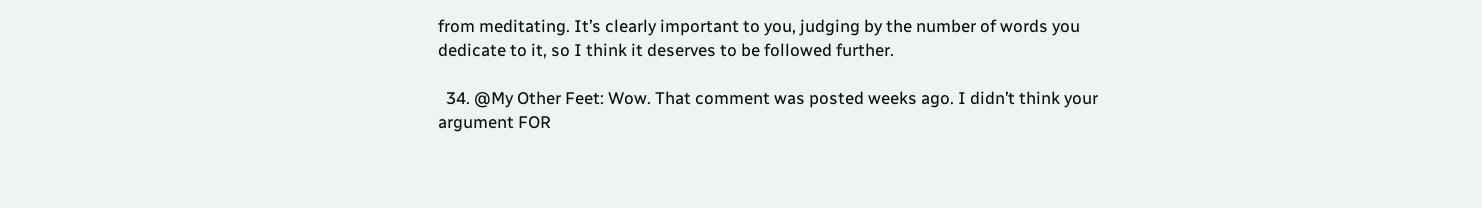from meditating. It’s clearly important to you, judging by the number of words you dedicate to it, so I think it deserves to be followed further.

  34. @My Other Feet: Wow. That comment was posted weeks ago. I didn’t think your argument FOR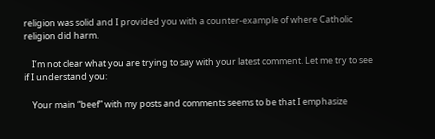religion was solid and I provided you with a counter-example of where Catholic religion did harm.

    I’m not clear what you are trying to say with your latest comment. Let me try to see if I understand you:

    Your main “beef” with my posts and comments seems to be that I emphasize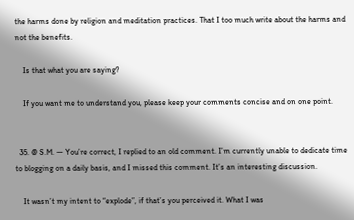the harms done by religion and meditation practices. That I too much write about the harms and not the benefits.

    Is that what you are saying?

    If you want me to understand you, please keep your comments concise and on one point.


  35. @ S.M. — You’re correct, I replied to an old comment. I’m currently unable to dedicate time to blogging on a daily basis, and I missed this comment. It’s an interesting discussion.

    It wasn’t my intent to “explode”, if that’s you perceived it. What I was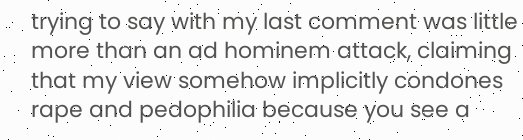trying to say with my last comment was little more than an ad hominem attack, claiming that my view somehow implicitly condones rape and pedophilia because you see a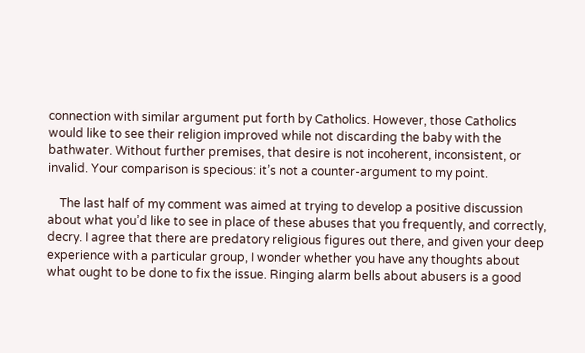connection with similar argument put forth by Catholics. However, those Catholics would like to see their religion improved while not discarding the baby with the bathwater. Without further premises, that desire is not incoherent, inconsistent, or invalid. Your comparison is specious: it’s not a counter-argument to my point.

    The last half of my comment was aimed at trying to develop a positive discussion about what you’d like to see in place of these abuses that you frequently, and correctly, decry. I agree that there are predatory religious figures out there, and given your deep experience with a particular group, I wonder whether you have any thoughts about what ought to be done to fix the issue. Ringing alarm bells about abusers is a good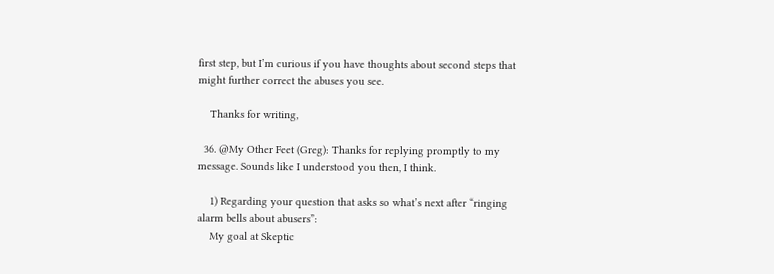first step, but I’m curious if you have thoughts about second steps that might further correct the abuses you see.

    Thanks for writing,

  36. @My Other Feet (Greg): Thanks for replying promptly to my message. Sounds like I understood you then, I think.

    1) Regarding your question that asks so what’s next after “ringing alarm bells about abusers”:
    My goal at Skeptic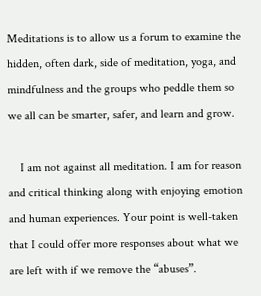Meditations is to allow us a forum to examine the hidden, often dark, side of meditation, yoga, and mindfulness and the groups who peddle them so we all can be smarter, safer, and learn and grow.

    I am not against all meditation. I am for reason and critical thinking along with enjoying emotion and human experiences. Your point is well-taken that I could offer more responses about what we are left with if we remove the “abuses”.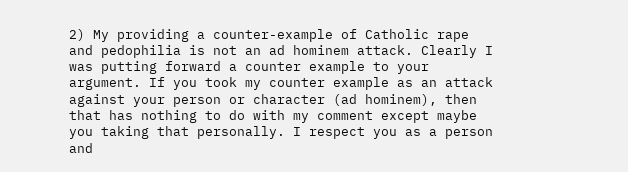2) My providing a counter-example of Catholic rape and pedophilia is not an ad hominem attack. Clearly I was putting forward a counter example to your argument. If you took my counter example as an attack against your person or character (ad hominem), then that has nothing to do with my comment except maybe you taking that personally. I respect you as a person and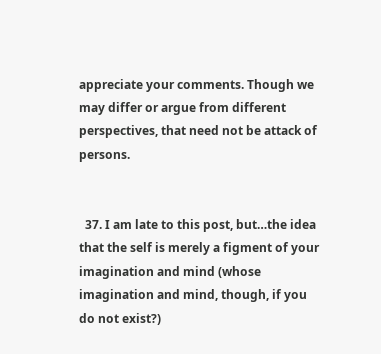appreciate your comments. Though we may differ or argue from different perspectives, that need not be attack of persons.


  37. I am late to this post, but…the idea that the self is merely a figment of your imagination and mind (whose imagination and mind, though, if you do not exist?)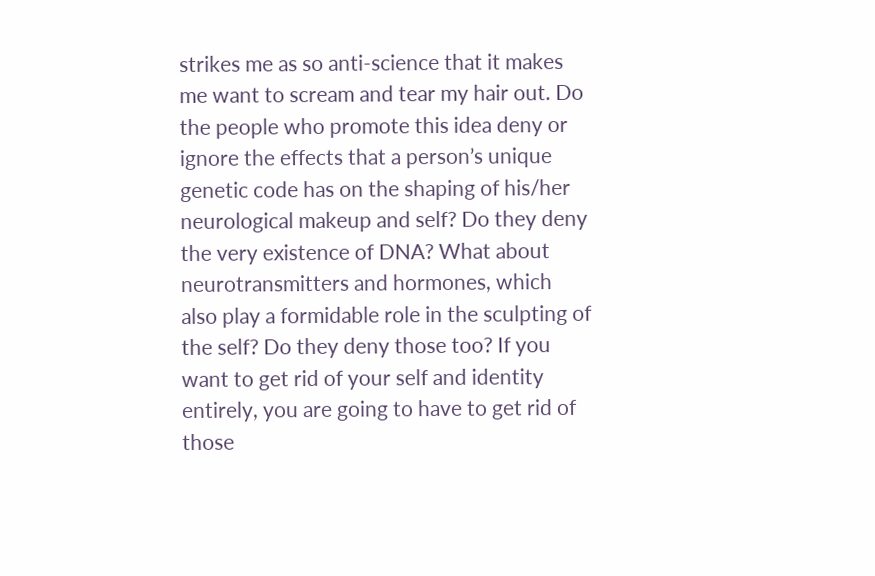strikes me as so anti-science that it makes me want to scream and tear my hair out. Do the people who promote this idea deny or ignore the effects that a person’s unique genetic code has on the shaping of his/her neurological makeup and self? Do they deny the very existence of DNA? What about neurotransmitters and hormones, which also play a formidable role in the sculpting of the self? Do they deny those too? If you want to get rid of your self and identity entirely, you are going to have to get rid of those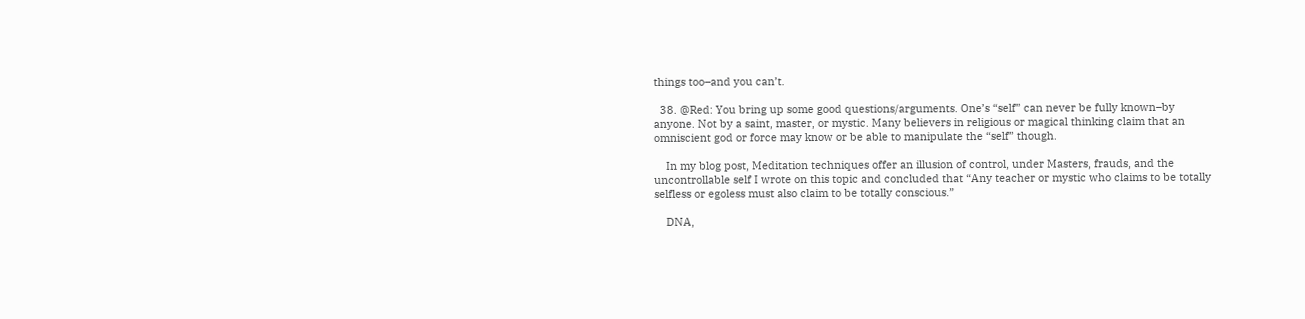things too–and you can’t.

  38. @Red: You bring up some good questions/arguments. One’s “self” can never be fully known–by anyone. Not by a saint, master, or mystic. Many believers in religious or magical thinking claim that an omniscient god or force may know or be able to manipulate the “self” though.

    In my blog post, Meditation techniques offer an illusion of control, under Masters, frauds, and the uncontrollable self I wrote on this topic and concluded that “Any teacher or mystic who claims to be totally selfless or egoless must also claim to be totally conscious.”

    DNA,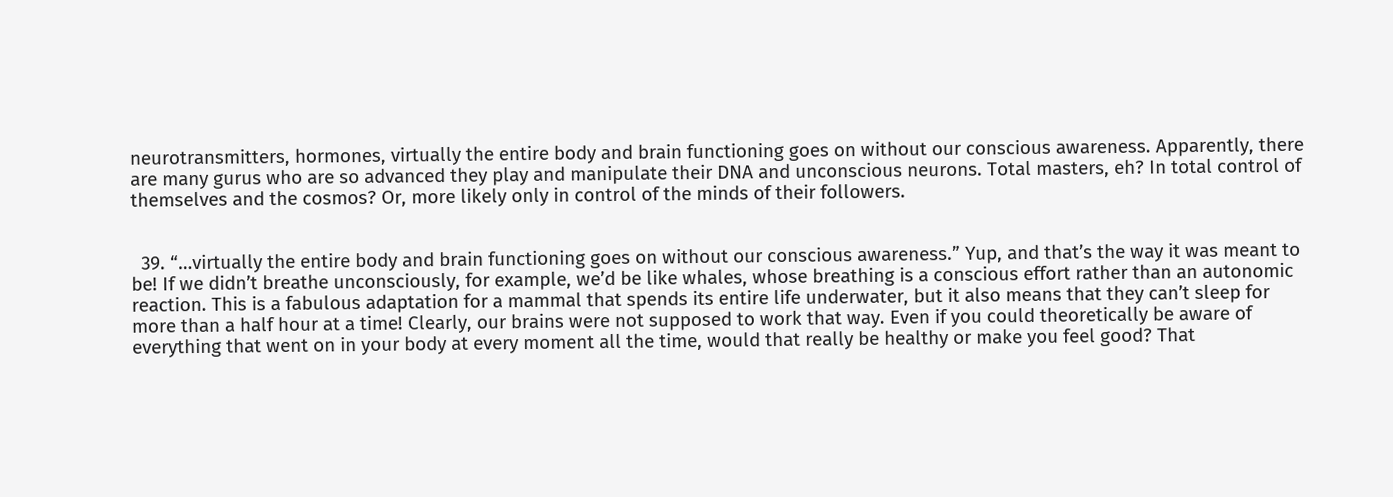neurotransmitters, hormones, virtually the entire body and brain functioning goes on without our conscious awareness. Apparently, there are many gurus who are so advanced they play and manipulate their DNA and unconscious neurons. Total masters, eh? In total control of themselves and the cosmos? Or, more likely only in control of the minds of their followers.


  39. “…virtually the entire body and brain functioning goes on without our conscious awareness.” Yup, and that’s the way it was meant to be! If we didn’t breathe unconsciously, for example, we’d be like whales, whose breathing is a conscious effort rather than an autonomic reaction. This is a fabulous adaptation for a mammal that spends its entire life underwater, but it also means that they can’t sleep for more than a half hour at a time! Clearly, our brains were not supposed to work that way. Even if you could theoretically be aware of everything that went on in your body at every moment all the time, would that really be healthy or make you feel good? That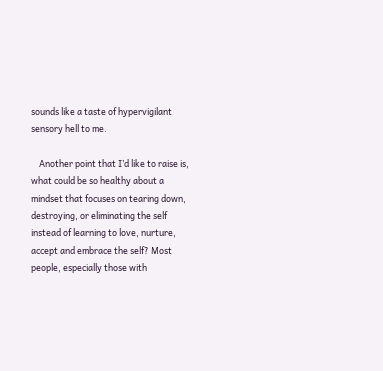sounds like a taste of hypervigilant sensory hell to me.

    Another point that I’d like to raise is, what could be so healthy about a mindset that focuses on tearing down, destroying, or eliminating the self instead of learning to love, nurture, accept and embrace the self? Most people, especially those with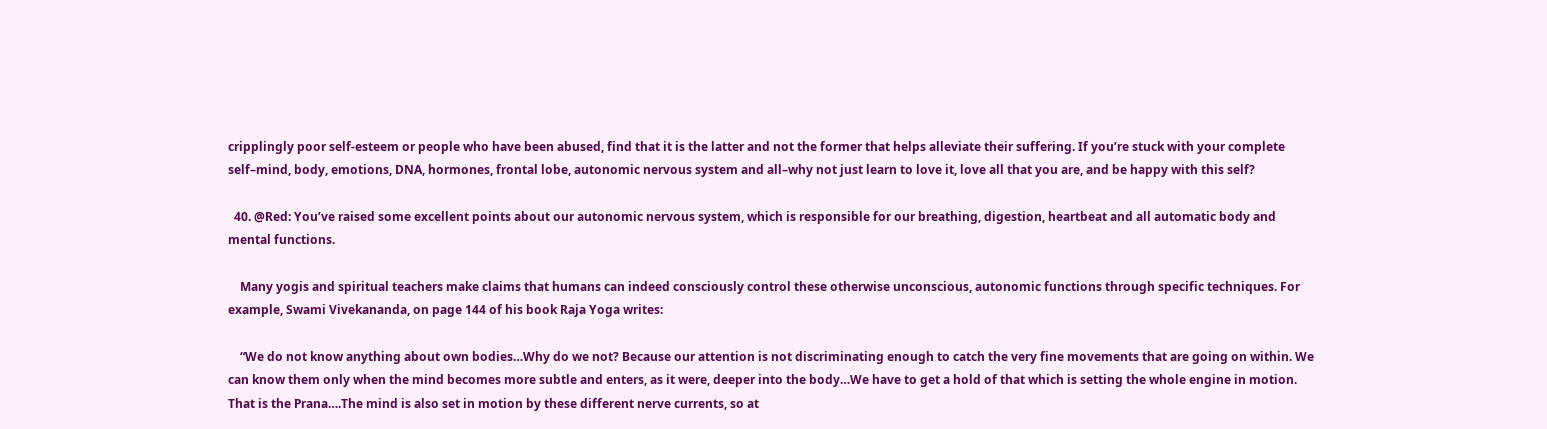cripplingly poor self-esteem or people who have been abused, find that it is the latter and not the former that helps alleviate their suffering. If you’re stuck with your complete self–mind, body, emotions, DNA, hormones, frontal lobe, autonomic nervous system and all–why not just learn to love it, love all that you are, and be happy with this self?

  40. @Red: You’ve raised some excellent points about our autonomic nervous system, which is responsible for our breathing, digestion, heartbeat and all automatic body and mental functions.

    Many yogis and spiritual teachers make claims that humans can indeed consciously control these otherwise unconscious, autonomic functions through specific techniques. For example, Swami Vivekananda, on page 144 of his book Raja Yoga writes:

    “We do not know anything about own bodies…Why do we not? Because our attention is not discriminating enough to catch the very fine movements that are going on within. We can know them only when the mind becomes more subtle and enters, as it were, deeper into the body…We have to get a hold of that which is setting the whole engine in motion. That is the Prana….The mind is also set in motion by these different nerve currents, so at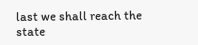last we shall reach the state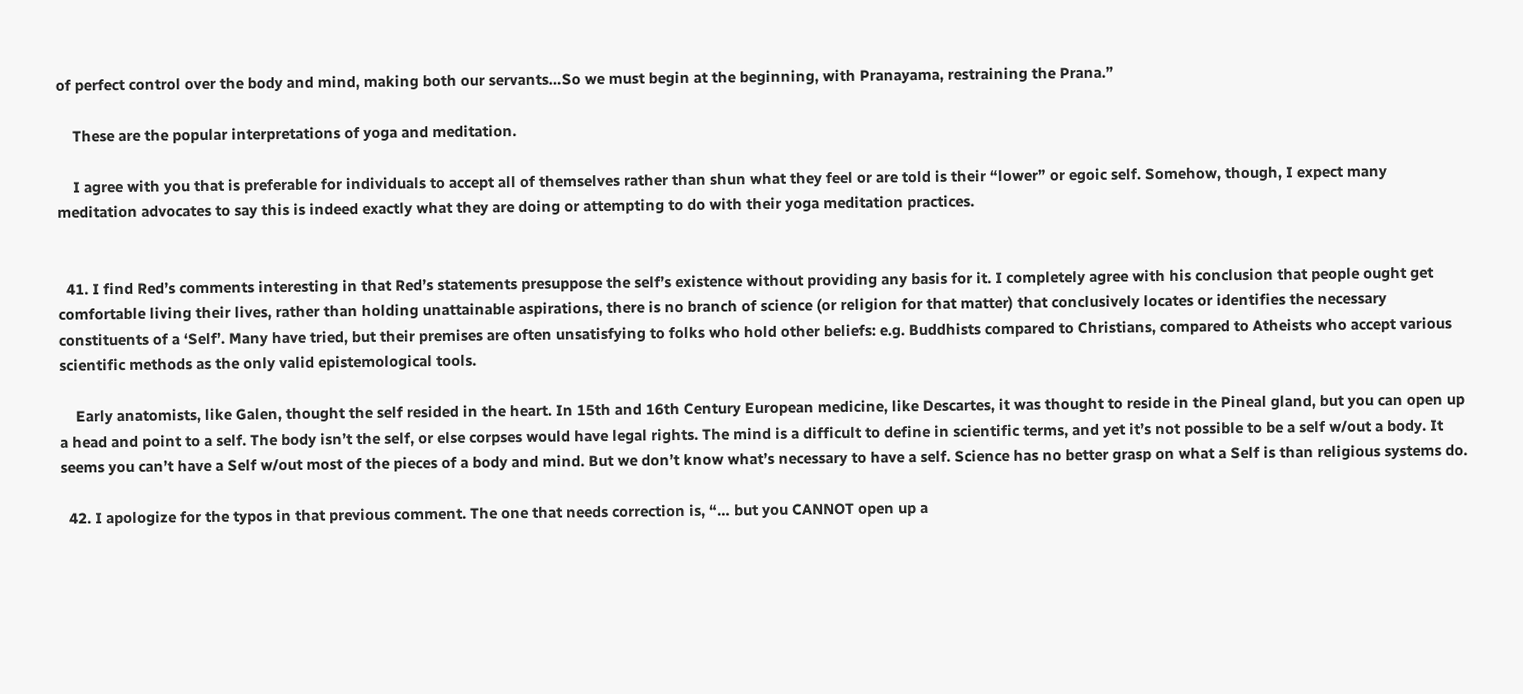of perfect control over the body and mind, making both our servants…So we must begin at the beginning, with Pranayama, restraining the Prana.”

    These are the popular interpretations of yoga and meditation.

    I agree with you that is preferable for individuals to accept all of themselves rather than shun what they feel or are told is their “lower” or egoic self. Somehow, though, I expect many meditation advocates to say this is indeed exactly what they are doing or attempting to do with their yoga meditation practices.


  41. I find Red’s comments interesting in that Red’s statements presuppose the self’s existence without providing any basis for it. I completely agree with his conclusion that people ought get comfortable living their lives, rather than holding unattainable aspirations, there is no branch of science (or religion for that matter) that conclusively locates or identifies the necessary constituents of a ‘Self’. Many have tried, but their premises are often unsatisfying to folks who hold other beliefs: e.g. Buddhists compared to Christians, compared to Atheists who accept various scientific methods as the only valid epistemological tools.

    Early anatomists, like Galen, thought the self resided in the heart. In 15th and 16th Century European medicine, like Descartes, it was thought to reside in the Pineal gland, but you can open up a head and point to a self. The body isn’t the self, or else corpses would have legal rights. The mind is a difficult to define in scientific terms, and yet it’s not possible to be a self w/out a body. It seems you can’t have a Self w/out most of the pieces of a body and mind. But we don’t know what’s necessary to have a self. Science has no better grasp on what a Self is than religious systems do.

  42. I apologize for the typos in that previous comment. The one that needs correction is, “… but you CANNOT open up a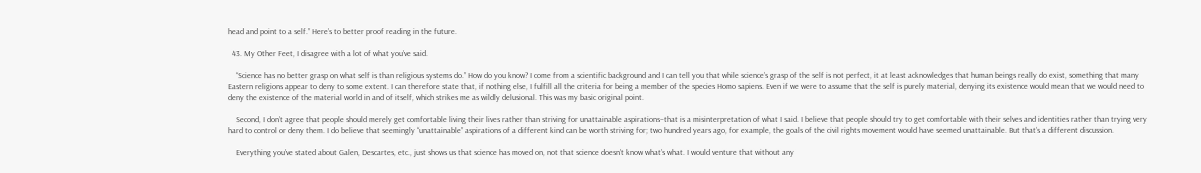head and point to a self.” Here’s to better proof reading in the future.

  43. My Other Feet, I disagree with a lot of what you’ve said.

    “Science has no better grasp on what self is than religious systems do.” How do you know? I come from a scientific background and I can tell you that while science’s grasp of the self is not perfect, it at least acknowledges that human beings really do exist, something that many Eastern religions appear to deny to some extent. I can therefore state that, if nothing else, I fulfill all the criteria for being a member of the species Homo sapiens. Even if we were to assume that the self is purely material, denying its existence would mean that we would need to deny the existence of the material world in and of itself, which strikes me as wildly delusional. This was my basic original point.

    Second, I don’t agree that people should merely get comfortable living their lives rather than striving for unattainable aspirations–that is a misinterpretation of what I said. I believe that people should try to get comfortable with their selves and identities rather than trying very hard to control or deny them. I do believe that seemingly “unattainable” aspirations of a different kind can be worth striving for; two hundred years ago, for example, the goals of the civil rights movement would have seemed unattainable. But that’s a different discussion.

    Everything you’ve stated about Galen, Descartes, etc., just shows us that science has moved on, not that science doesn’t know what’s what. I would venture that without any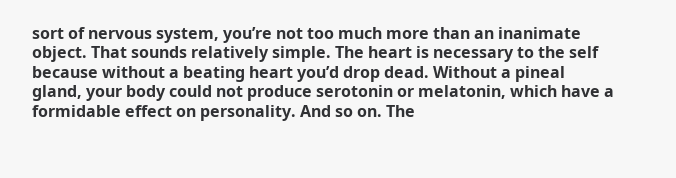sort of nervous system, you’re not too much more than an inanimate object. That sounds relatively simple. The heart is necessary to the self because without a beating heart you’d drop dead. Without a pineal gland, your body could not produce serotonin or melatonin, which have a formidable effect on personality. And so on. The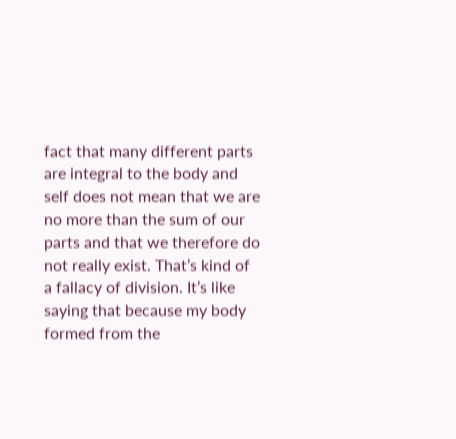fact that many different parts are integral to the body and self does not mean that we are no more than the sum of our parts and that we therefore do not really exist. That’s kind of a fallacy of division. It’s like saying that because my body formed from the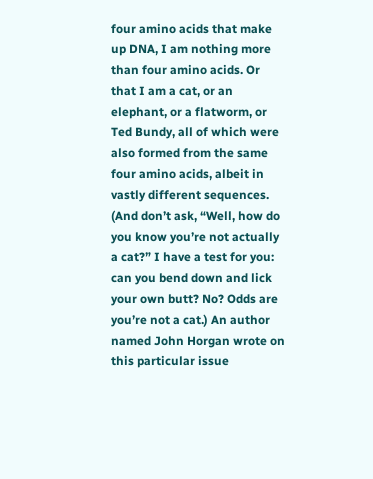four amino acids that make up DNA, I am nothing more than four amino acids. Or that I am a cat, or an elephant, or a flatworm, or Ted Bundy, all of which were also formed from the same four amino acids, albeit in vastly different sequences. (And don’t ask, “Well, how do you know you’re not actually a cat?” I have a test for you: can you bend down and lick your own butt? No? Odds are you’re not a cat.) An author named John Horgan wrote on this particular issue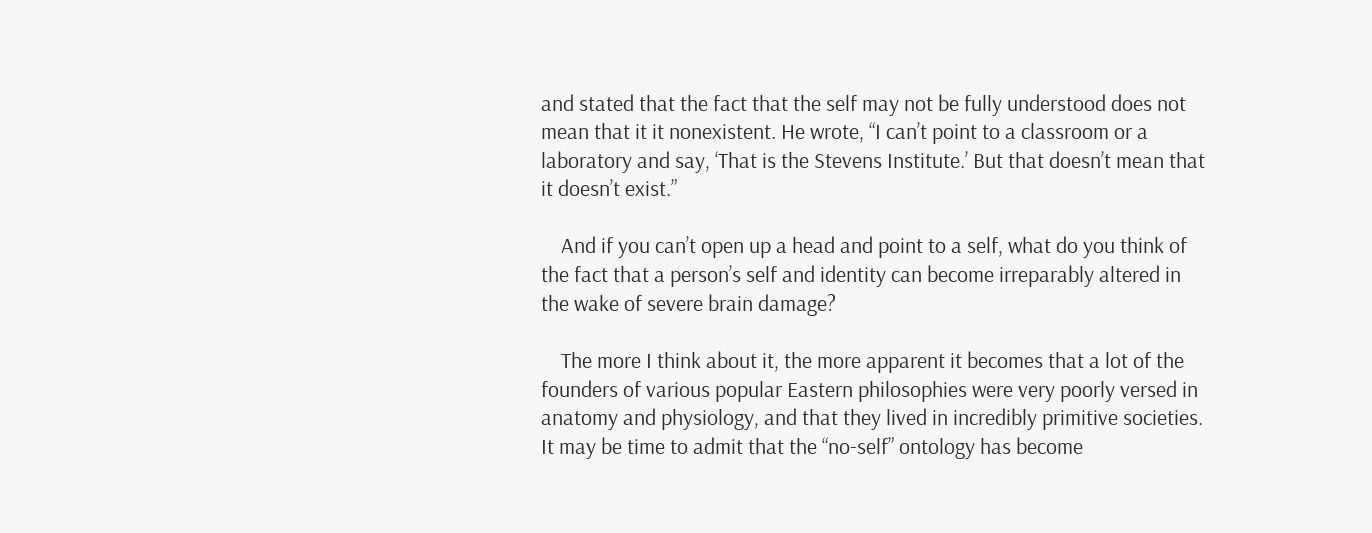and stated that the fact that the self may not be fully understood does not mean that it it nonexistent. He wrote, “I can’t point to a classroom or a laboratory and say, ‘That is the Stevens Institute.’ But that doesn’t mean that it doesn’t exist.”

    And if you can’t open up a head and point to a self, what do you think of the fact that a person’s self and identity can become irreparably altered in the wake of severe brain damage?

    The more I think about it, the more apparent it becomes that a lot of the founders of various popular Eastern philosophies were very poorly versed in anatomy and physiology, and that they lived in incredibly primitive societies. It may be time to admit that the “no-self” ontology has become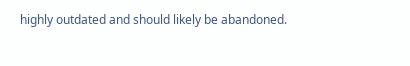highly outdated and should likely be abandoned.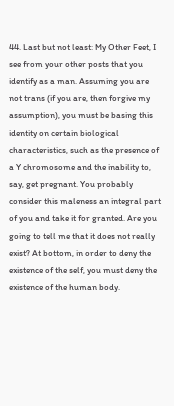44. Last but not least: My Other Feet, I see from your other posts that you identify as a man. Assuming you are not trans (if you are, then forgive my assumption), you must be basing this identity on certain biological characteristics, such as the presence of a Y chromosome and the inability to, say, get pregnant. You probably consider this maleness an integral part of you and take it for granted. Are you going to tell me that it does not really exist? At bottom, in order to deny the existence of the self, you must deny the existence of the human body.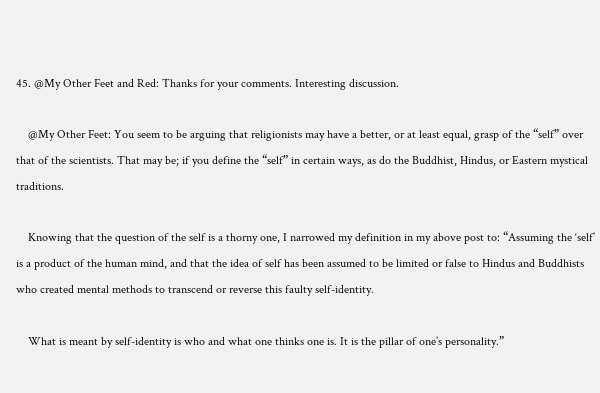45. @My Other Feet and Red: Thanks for your comments. Interesting discussion.

    @My Other Feet: You seem to be arguing that religionists may have a better, or at least equal, grasp of the “self” over that of the scientists. That may be; if you define the “self” in certain ways, as do the Buddhist, Hindus, or Eastern mystical traditions.

    Knowing that the question of the self is a thorny one, I narrowed my definition in my above post to: “Assuming the ‘self’ is a product of the human mind, and that the idea of self has been assumed to be limited or false to Hindus and Buddhists who created mental methods to transcend or reverse this faulty self-identity.

    What is meant by self-identity is who and what one thinks one is. It is the pillar of one’s personality.”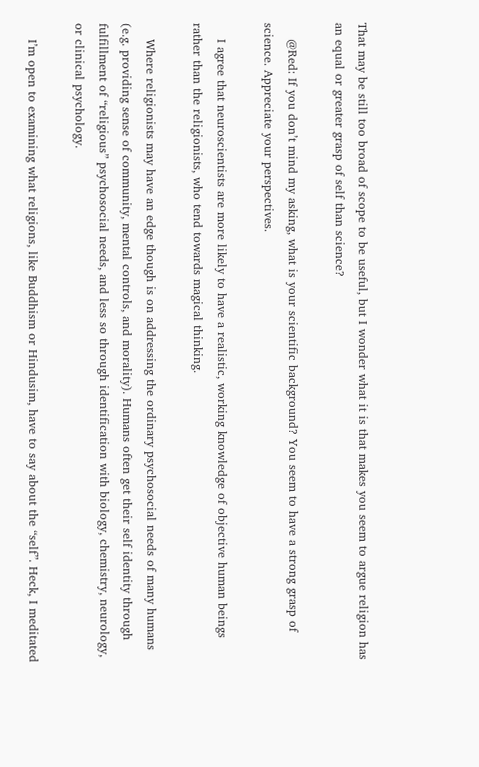That may be still too broad of scope to be useful, but I wonder what it is that makes you seem to argue religion has an equal or greater grasp of self than science?

    @Red: If you don’t mind my asking, what is your scientific background? You seem to have a strong grasp of science. Appreciate your perspectives.

    I agree that neuroscientists are more likely to have a realistic, working knowledge of objective human beings rather than the religionists, who tend towards magical thinking.

    Where religionists may have an edge though is on addressing the ordinary psychosocial needs of many humans (e.g. providing sense of community, mental controls, and morality). Humans often get their self identity through fulfillment of “religious” psychosocial needs, and less so through identification with biology, chemistry, neurology, or clinical psychology.

    I’m open to examining what religions, like Buddhism or Hindusim, have to say about the “self”. Heck, I meditated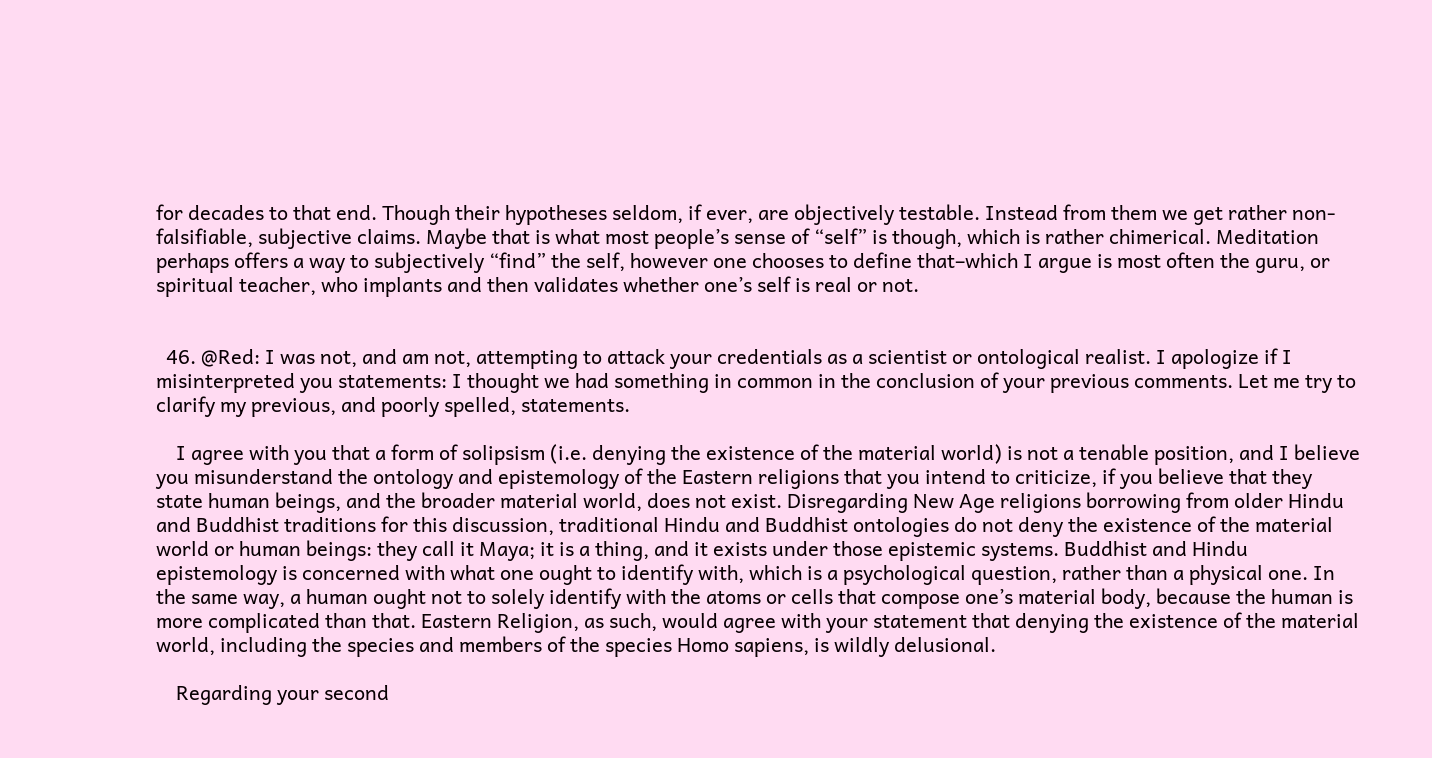for decades to that end. Though their hypotheses seldom, if ever, are objectively testable. Instead from them we get rather non-falsifiable, subjective claims. Maybe that is what most people’s sense of “self” is though, which is rather chimerical. Meditation perhaps offers a way to subjectively “find” the self, however one chooses to define that–which I argue is most often the guru, or spiritual teacher, who implants and then validates whether one’s self is real or not.


  46. @Red: I was not, and am not, attempting to attack your credentials as a scientist or ontological realist. I apologize if I misinterpreted you statements: I thought we had something in common in the conclusion of your previous comments. Let me try to clarify my previous, and poorly spelled, statements.

    I agree with you that a form of solipsism (i.e. denying the existence of the material world) is not a tenable position, and I believe you misunderstand the ontology and epistemology of the Eastern religions that you intend to criticize, if you believe that they state human beings, and the broader material world, does not exist. Disregarding New Age religions borrowing from older Hindu and Buddhist traditions for this discussion, traditional Hindu and Buddhist ontologies do not deny the existence of the material world or human beings: they call it Maya; it is a thing, and it exists under those epistemic systems. Buddhist and Hindu epistemology is concerned with what one ought to identify with, which is a psychological question, rather than a physical one. In the same way, a human ought not to solely identify with the atoms or cells that compose one’s material body, because the human is more complicated than that. Eastern Religion, as such, would agree with your statement that denying the existence of the material world, including the species and members of the species Homo sapiens, is wildly delusional.

    Regarding your second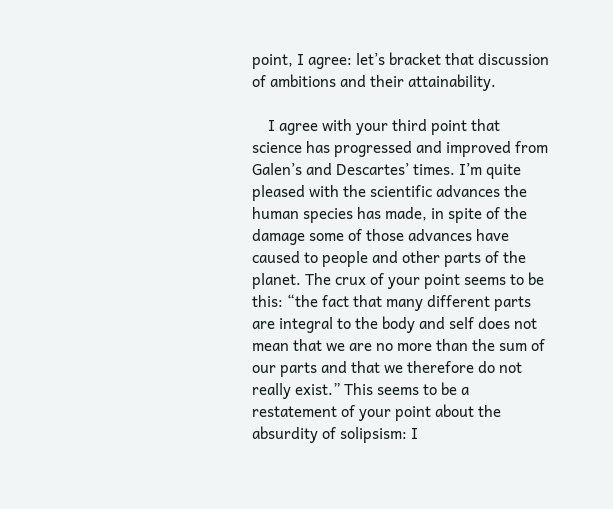point, I agree: let’s bracket that discussion of ambitions and their attainability.

    I agree with your third point that science has progressed and improved from Galen’s and Descartes’ times. I’m quite pleased with the scientific advances the human species has made, in spite of the damage some of those advances have caused to people and other parts of the planet. The crux of your point seems to be this: “the fact that many different parts are integral to the body and self does not mean that we are no more than the sum of our parts and that we therefore do not really exist.” This seems to be a restatement of your point about the absurdity of solipsism: I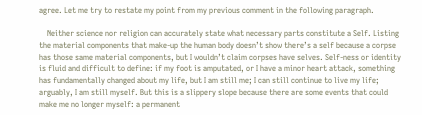agree. Let me try to restate my point from my previous comment in the following paragraph.

    Neither science nor religion can accurately state what necessary parts constitute a Self. Listing the material components that make-up the human body doesn’t show there’s a self because a corpse has those same material components, but I wouldn’t claim corpses have selves. Self-ness or identity is fluid and difficult to define: if my foot is amputated, or I have a minor heart attack, something has fundamentally changed about my life, but I am still me; I can still continue to live my life; arguably, I am still myself. But this is a slippery slope because there are some events that could make me no longer myself: a permanent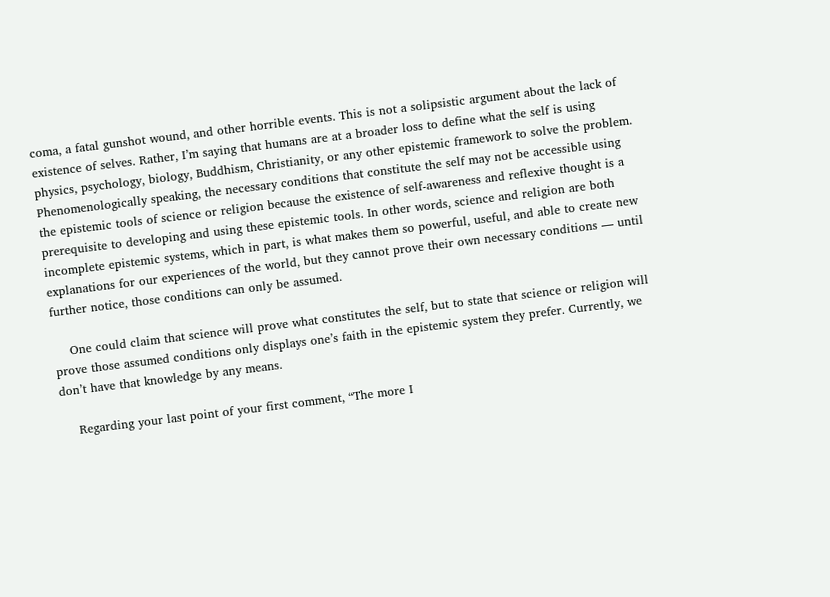coma, a fatal gunshot wound, and other horrible events. This is not a solipsistic argument about the lack of existence of selves. Rather, I’m saying that humans are at a broader loss to define what the self is using physics, psychology, biology, Buddhism, Christianity, or any other epistemic framework to solve the problem. Phenomenologically speaking, the necessary conditions that constitute the self may not be accessible using the epistemic tools of science or religion because the existence of self-awareness and reflexive thought is a prerequisite to developing and using these epistemic tools. In other words, science and religion are both incomplete epistemic systems, which in part, is what makes them so powerful, useful, and able to create new explanations for our experiences of the world, but they cannot prove their own necessary conditions — until further notice, those conditions can only be assumed.

    One could claim that science will prove what constitutes the self, but to state that science or religion will prove those assumed conditions only displays one’s faith in the epistemic system they prefer. Currently, we don’t have that knowledge by any means.

    Regarding your last point of your first comment, “The more I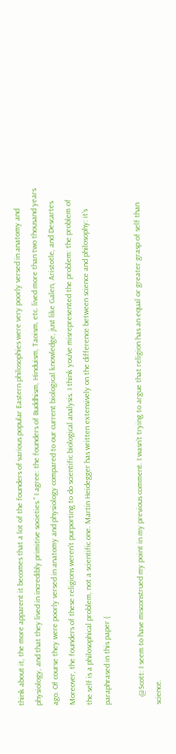think about it, the more apparent it becomes that a lot of the founders of various popular Eastern philosophies were very poorly versed in anatomy and physiology, and that they lived in incredibly primitive societies.” I agree: the founders of Buddhism, Hinduism, Taoism, etc. lived more than two thousand years ago. Of course they were poorly versed in anatomy and physiology compared to our current biological knowledge, just like Galen, Aristotle, and Descartes. Moreover, the founders of these religions weren’t purporting to do scientific biological analysis. I think you’ve misrepresented the problem: the problem of the self is a philosophical problem, not a scientific one. Martin Heidegger has written extensively on the difference between science and philosophy: it’s paraphrased in this paper (

    @Scott: I seem to have misconstrued my point in my previous comment. I wasn’t trying to argue that religion has an equal or greater grasp of self than science.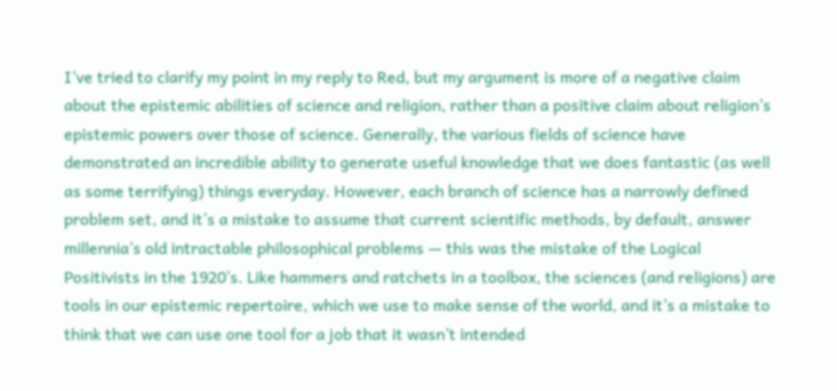I’ve tried to clarify my point in my reply to Red, but my argument is more of a negative claim about the epistemic abilities of science and religion, rather than a positive claim about religion’s epistemic powers over those of science. Generally, the various fields of science have demonstrated an incredible ability to generate useful knowledge that we does fantastic (as well as some terrifying) things everyday. However, each branch of science has a narrowly defined problem set, and it’s a mistake to assume that current scientific methods, by default, answer millennia’s old intractable philosophical problems — this was the mistake of the Logical Positivists in the 1920’s. Like hammers and ratchets in a toolbox, the sciences (and religions) are tools in our epistemic repertoire, which we use to make sense of the world, and it’s a mistake to think that we can use one tool for a job that it wasn’t intended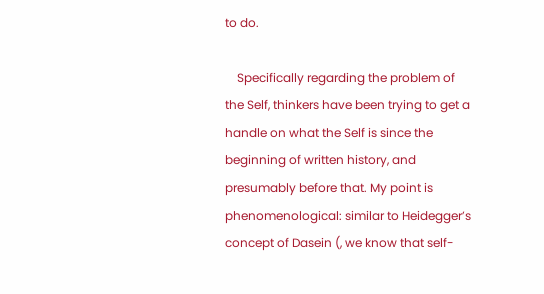to do.

    Specifically regarding the problem of the Self, thinkers have been trying to get a handle on what the Self is since the beginning of written history, and presumably before that. My point is phenomenological: similar to Heidegger’s concept of Dasein (, we know that self-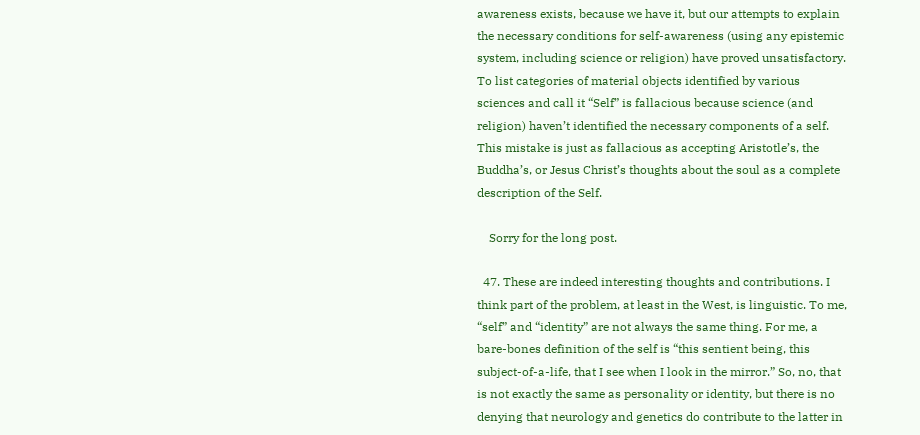awareness exists, because we have it, but our attempts to explain the necessary conditions for self-awareness (using any epistemic system, including science or religion) have proved unsatisfactory. To list categories of material objects identified by various sciences and call it “Self” is fallacious because science (and religion) haven’t identified the necessary components of a self. This mistake is just as fallacious as accepting Aristotle’s, the Buddha’s, or Jesus Christ’s thoughts about the soul as a complete description of the Self.

    Sorry for the long post.

  47. These are indeed interesting thoughts and contributions. I think part of the problem, at least in the West, is linguistic. To me, “self” and “identity” are not always the same thing. For me, a bare-bones definition of the self is “this sentient being, this subject-of-a-life, that I see when I look in the mirror.” So, no, that is not exactly the same as personality or identity, but there is no denying that neurology and genetics do contribute to the latter in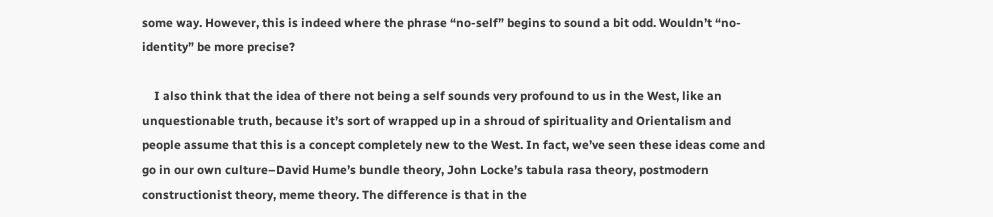some way. However, this is indeed where the phrase “no-self” begins to sound a bit odd. Wouldn’t “no-identity” be more precise?

    I also think that the idea of there not being a self sounds very profound to us in the West, like an unquestionable truth, because it’s sort of wrapped up in a shroud of spirituality and Orientalism and people assume that this is a concept completely new to the West. In fact, we’ve seen these ideas come and go in our own culture–David Hume’s bundle theory, John Locke’s tabula rasa theory, postmodern constructionist theory, meme theory. The difference is that in the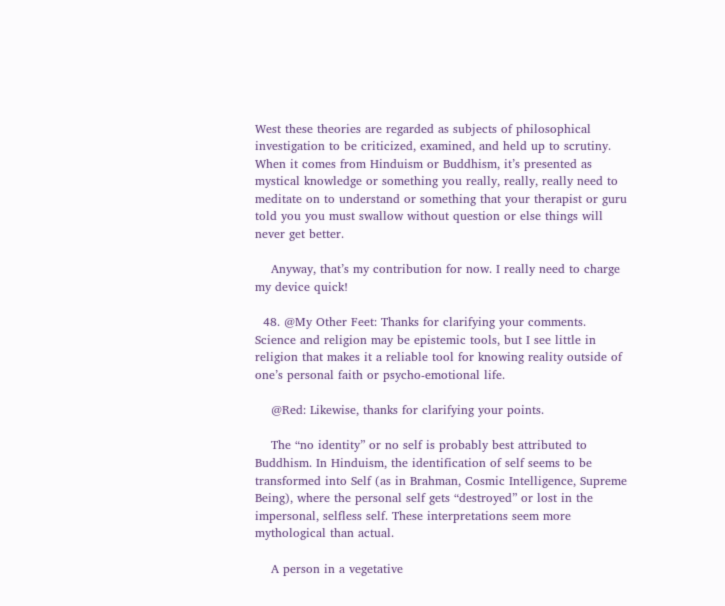West these theories are regarded as subjects of philosophical investigation to be criticized, examined, and held up to scrutiny. When it comes from Hinduism or Buddhism, it’s presented as mystical knowledge or something you really, really, really need to meditate on to understand or something that your therapist or guru told you you must swallow without question or else things will never get better.

    Anyway, that’s my contribution for now. I really need to charge my device quick!

  48. @My Other Feet: Thanks for clarifying your comments. Science and religion may be epistemic tools, but I see little in religion that makes it a reliable tool for knowing reality outside of one’s personal faith or psycho-emotional life.

    @Red: Likewise, thanks for clarifying your points.

    The “no identity” or no self is probably best attributed to Buddhism. In Hinduism, the identification of self seems to be transformed into Self (as in Brahman, Cosmic Intelligence, Supreme Being), where the personal self gets “destroyed” or lost in the impersonal, selfless self. These interpretations seem more mythological than actual.

    A person in a vegetative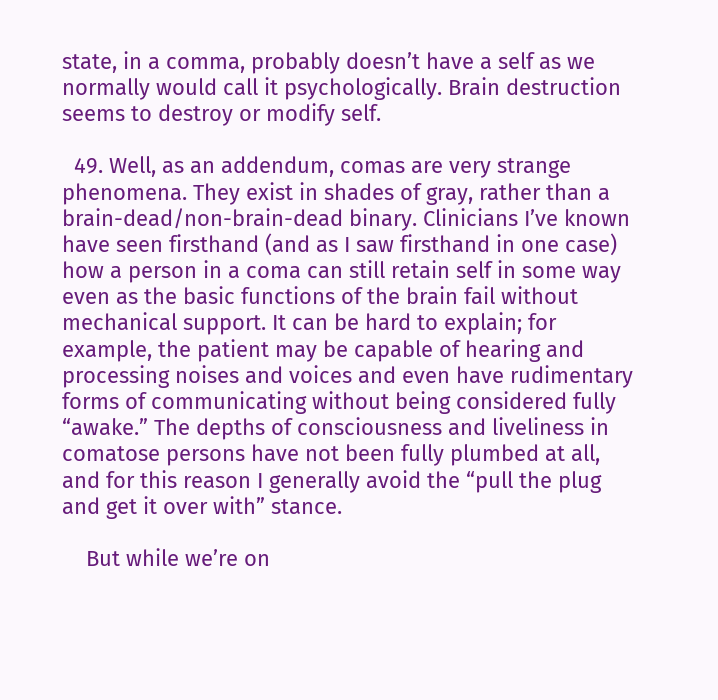state, in a comma, probably doesn’t have a self as we normally would call it psychologically. Brain destruction seems to destroy or modify self.

  49. Well, as an addendum, comas are very strange phenomena. They exist in shades of gray, rather than a brain-dead/non-brain-dead binary. Clinicians I’ve known have seen firsthand (and as I saw firsthand in one case) how a person in a coma can still retain self in some way even as the basic functions of the brain fail without mechanical support. It can be hard to explain; for example, the patient may be capable of hearing and processing noises and voices and even have rudimentary forms of communicating without being considered fully “awake.” The depths of consciousness and liveliness in comatose persons have not been fully plumbed at all, and for this reason I generally avoid the “pull the plug and get it over with” stance.

    But while we’re on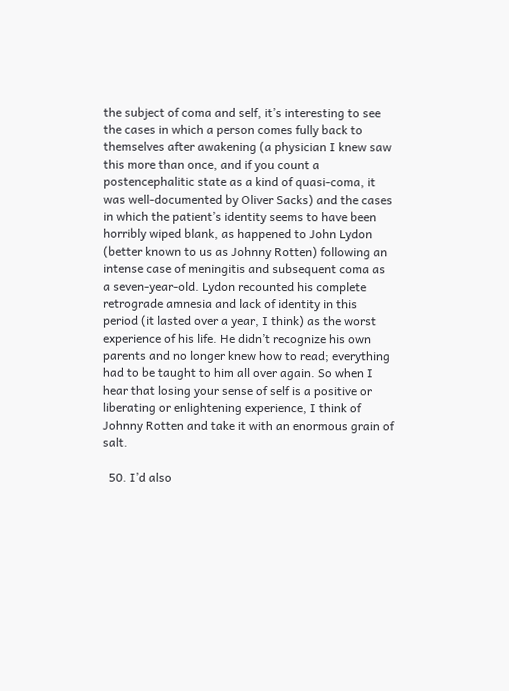the subject of coma and self, it’s interesting to see the cases in which a person comes fully back to themselves after awakening (a physician I knew saw this more than once, and if you count a postencephalitic state as a kind of quasi-coma, it was well-documented by Oliver Sacks) and the cases in which the patient’s identity seems to have been horribly wiped blank, as happened to John Lydon (better known to us as Johnny Rotten) following an intense case of meningitis and subsequent coma as a seven-year-old. Lydon recounted his complete retrograde amnesia and lack of identity in this period (it lasted over a year, I think) as the worst experience of his life. He didn’t recognize his own parents and no longer knew how to read; everything had to be taught to him all over again. So when I hear that losing your sense of self is a positive or liberating or enlightening experience, I think of Johnny Rotten and take it with an enormous grain of salt.

  50. I’d also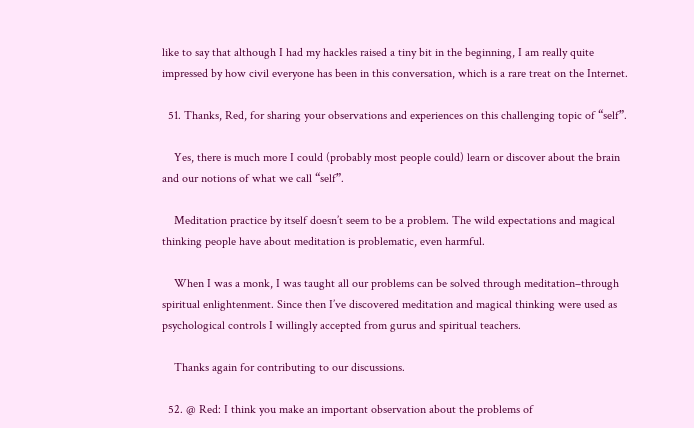like to say that although I had my hackles raised a tiny bit in the beginning, I am really quite impressed by how civil everyone has been in this conversation, which is a rare treat on the Internet.

  51. Thanks, Red, for sharing your observations and experiences on this challenging topic of “self”.

    Yes, there is much more I could (probably most people could) learn or discover about the brain and our notions of what we call “self”.

    Meditation practice by itself doesn’t seem to be a problem. The wild expectations and magical thinking people have about meditation is problematic, even harmful.

    When I was a monk, I was taught all our problems can be solved through meditation–through spiritual enlightenment. Since then I’ve discovered meditation and magical thinking were used as psychological controls I willingly accepted from gurus and spiritual teachers.

    Thanks again for contributing to our discussions.

  52. @ Red: I think you make an important observation about the problems of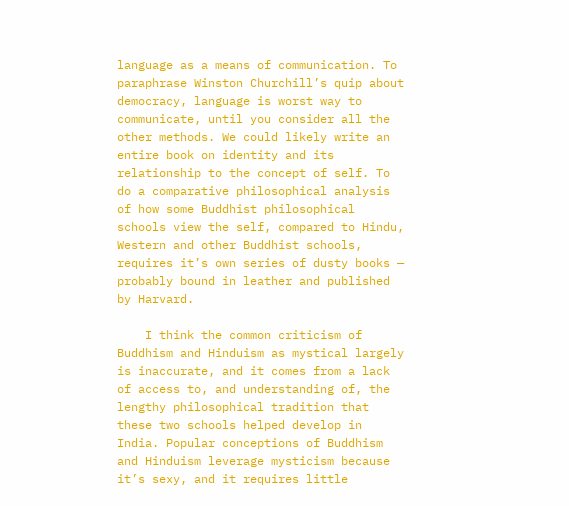language as a means of communication. To paraphrase Winston Churchill’s quip about democracy, language is worst way to communicate, until you consider all the other methods. We could likely write an entire book on identity and its relationship to the concept of self. To do a comparative philosophical analysis of how some Buddhist philosophical schools view the self, compared to Hindu, Western and other Buddhist schools, requires it’s own series of dusty books — probably bound in leather and published by Harvard.

    I think the common criticism of Buddhism and Hinduism as mystical largely is inaccurate, and it comes from a lack of access to, and understanding of, the lengthy philosophical tradition that these two schools helped develop in India. Popular conceptions of Buddhism and Hinduism leverage mysticism because it’s sexy, and it requires little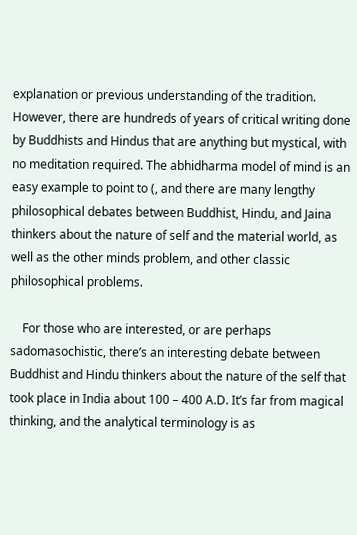explanation or previous understanding of the tradition. However, there are hundreds of years of critical writing done by Buddhists and Hindus that are anything but mystical, with no meditation required. The abhidharma model of mind is an easy example to point to (, and there are many lengthy philosophical debates between Buddhist, Hindu, and Jaina thinkers about the nature of self and the material world, as well as the other minds problem, and other classic philosophical problems.

    For those who are interested, or are perhaps sadomasochistic, there’s an interesting debate between Buddhist and Hindu thinkers about the nature of the self that took place in India about 100 – 400 A.D. It’s far from magical thinking, and the analytical terminology is as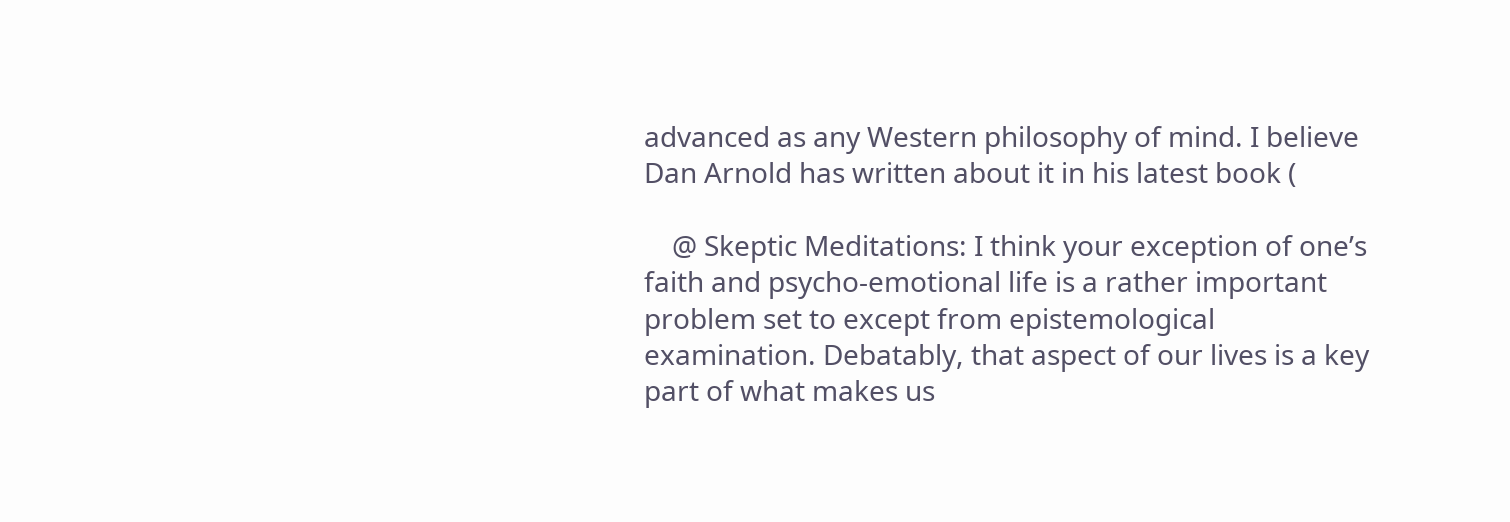advanced as any Western philosophy of mind. I believe Dan Arnold has written about it in his latest book (

    @ Skeptic Meditations: I think your exception of one’s faith and psycho-emotional life is a rather important problem set to except from epistemological examination. Debatably, that aspect of our lives is a key part of what makes us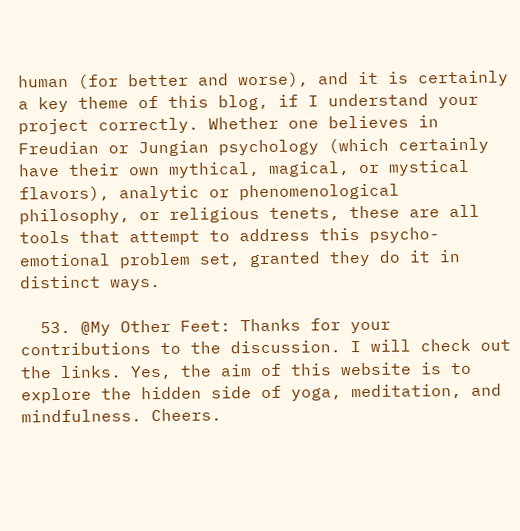human (for better and worse), and it is certainly a key theme of this blog, if I understand your project correctly. Whether one believes in Freudian or Jungian psychology (which certainly have their own mythical, magical, or mystical flavors), analytic or phenomenological philosophy, or religious tenets, these are all tools that attempt to address this psycho-emotional problem set, granted they do it in distinct ways.

  53. @My Other Feet: Thanks for your contributions to the discussion. I will check out the links. Yes, the aim of this website is to explore the hidden side of yoga, meditation, and mindfulness. Cheers.